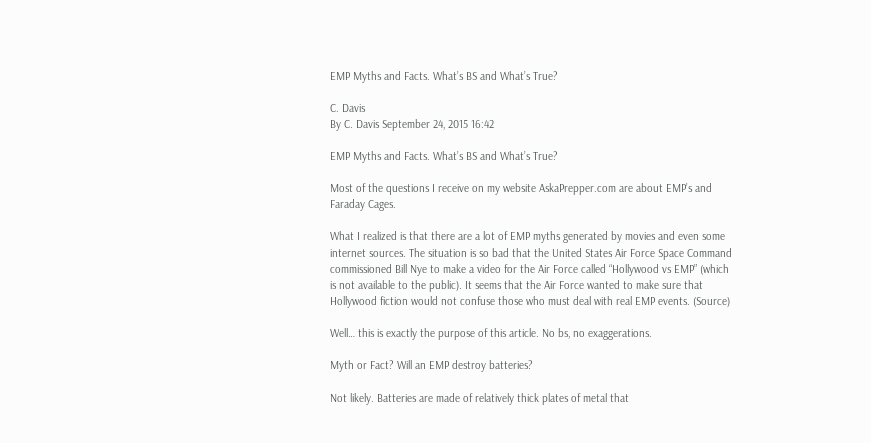EMP Myths and Facts. What’s BS and What’s True?

C. Davis
By C. Davis September 24, 2015 16:42

EMP Myths and Facts. What’s BS and What’s True?

Most of the questions I receive on my website AskaPrepper.com are about EMP’s and Faraday Cages.

What I realized is that there are a lot of EMP myths generated by movies and even some internet sources. The situation is so bad that the United States Air Force Space Command commissioned Bill Nye to make a video for the Air Force called “Hollywood vs EMP” (which is not available to the public). It seems that the Air Force wanted to make sure that Hollywood fiction would not confuse those who must deal with real EMP events. (Source)

Well… this is exactly the purpose of this article. No bs, no exaggerations.

Myth or Fact? Will an EMP destroy batteries?

Not likely. Batteries are made of relatively thick plates of metal that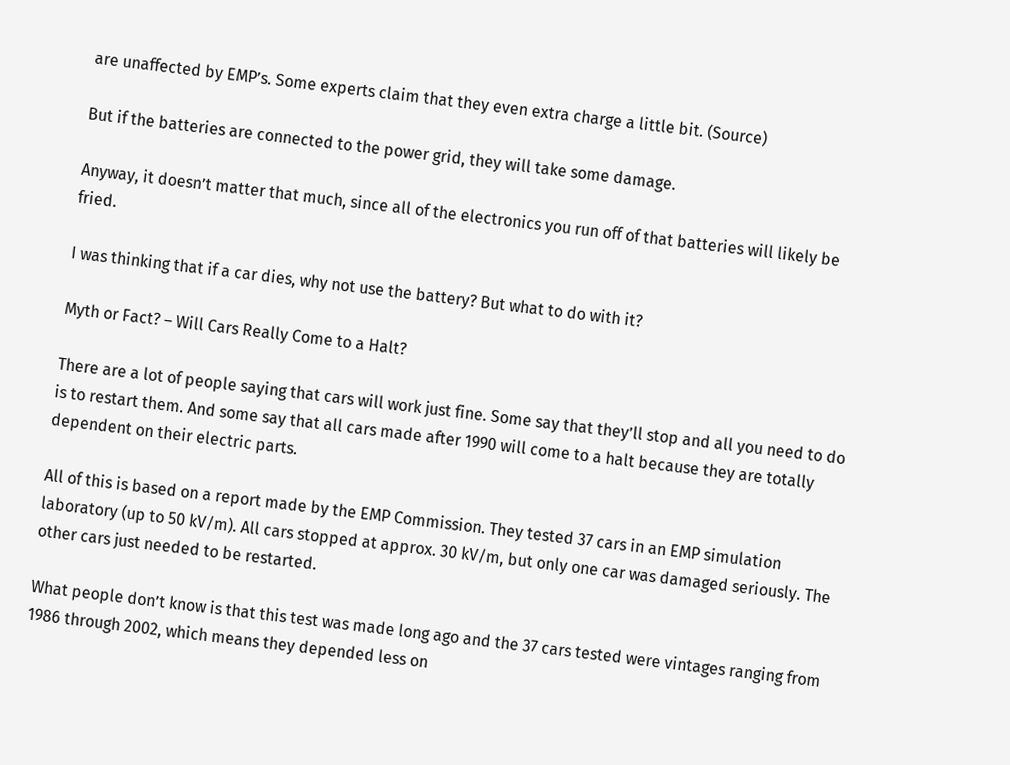are unaffected by EMP’s. Some experts claim that they even extra charge a little bit. (Source)

But if the batteries are connected to the power grid, they will take some damage.

Anyway, it doesn’t matter that much, since all of the electronics you run off of that batteries will likely be fried.

I was thinking that if a car dies, why not use the battery? But what to do with it?

Myth or Fact? – Will Cars Really Come to a Halt?

There are a lot of people saying that cars will work just fine. Some say that they’ll stop and all you need to do is to restart them. And some say that all cars made after 1990 will come to a halt because they are totally dependent on their electric parts.

All of this is based on a report made by the EMP Commission. They tested 37 cars in an EMP simulation laboratory (up to 50 kV/m). All cars stopped at approx. 30 kV/m, but only one car was damaged seriously. The other cars just needed to be restarted.

What people don’t know is that this test was made long ago and the 37 cars tested were vintages ranging from 1986 through 2002, which means they depended less on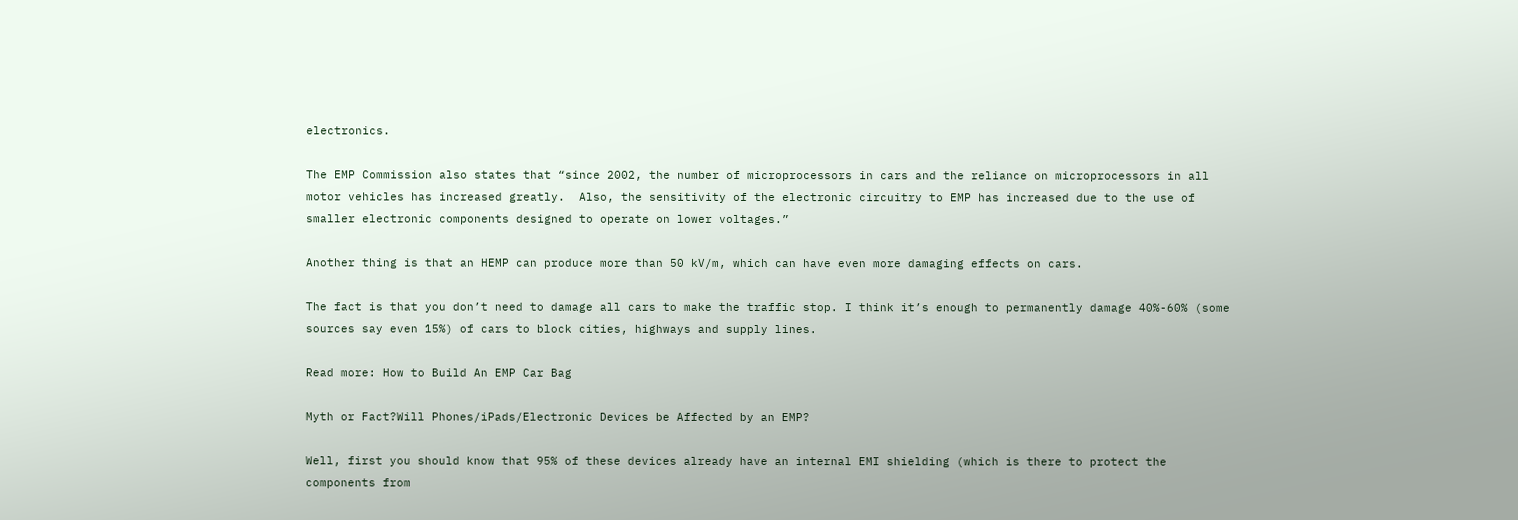electronics.

The EMP Commission also states that “since 2002, the number of microprocessors in cars and the reliance on microprocessors in all motor vehicles has increased greatly.  Also, the sensitivity of the electronic circuitry to EMP has increased due to the use of smaller electronic components designed to operate on lower voltages.”

Another thing is that an HEMP can produce more than 50 kV/m, which can have even more damaging effects on cars.

The fact is that you don’t need to damage all cars to make the traffic stop. I think it’s enough to permanently damage 40%-60% (some sources say even 15%) of cars to block cities, highways and supply lines.

Read more: How to Build An EMP Car Bag

Myth or Fact?Will Phones/iPads/Electronic Devices be Affected by an EMP?

Well, first you should know that 95% of these devices already have an internal EMI shielding (which is there to protect the components from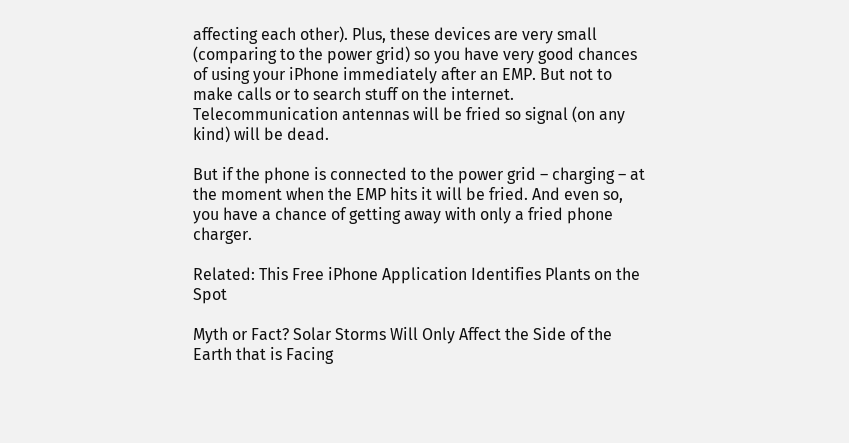affecting each other). Plus, these devices are very small (comparing to the power grid) so you have very good chances of using your iPhone immediately after an EMP. But not to make calls or to search stuff on the internet. Telecommunication antennas will be fried so signal (on any kind) will be dead.

But if the phone is connected to the power grid – charging – at the moment when the EMP hits it will be fried. And even so, you have a chance of getting away with only a fried phone charger.

Related: This Free iPhone Application Identifies Plants on the Spot

Myth or Fact? Solar Storms Will Only Affect the Side of the Earth that is Facing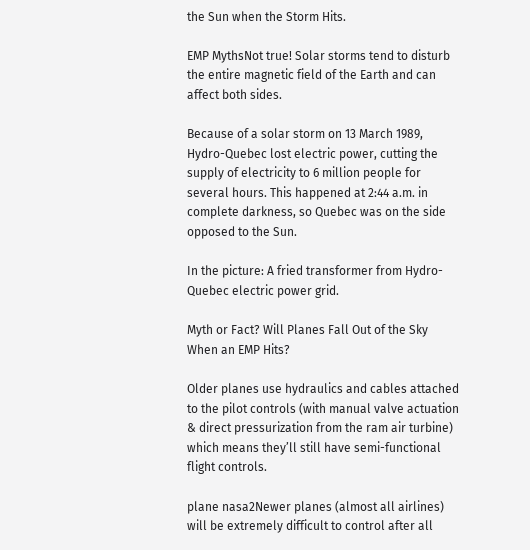the Sun when the Storm Hits.

EMP MythsNot true! Solar storms tend to disturb the entire magnetic field of the Earth and can affect both sides.

Because of a solar storm on 13 March 1989, Hydro-Quebec lost electric power, cutting the supply of electricity to 6 million people for several hours. This happened at 2:44 a.m. in complete darkness, so Quebec was on the side opposed to the Sun.

In the picture: A fried transformer from Hydro-Quebec electric power grid.

Myth or Fact? Will Planes Fall Out of the Sky When an EMP Hits?

Older planes use hydraulics and cables attached to the pilot controls (with manual valve actuation & direct pressurization from the ram air turbine) which means they’ll still have semi-functional flight controls.

plane nasa2Newer planes (almost all airlines) will be extremely difficult to control after all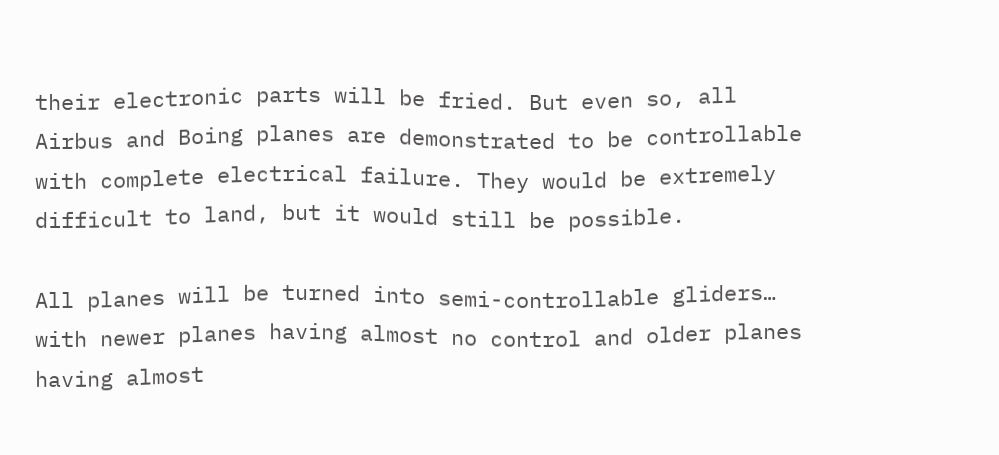their electronic parts will be fried. But even so, all Airbus and Boing planes are demonstrated to be controllable with complete electrical failure. They would be extremely difficult to land, but it would still be possible.

All planes will be turned into semi-controllable gliders… with newer planes having almost no control and older planes having almost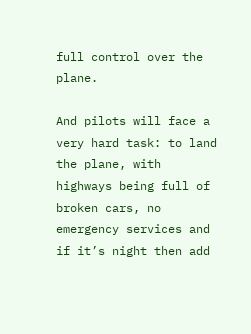full control over the plane.

And pilots will face a very hard task: to land the plane, with highways being full of broken cars, no emergency services and if it’s night then add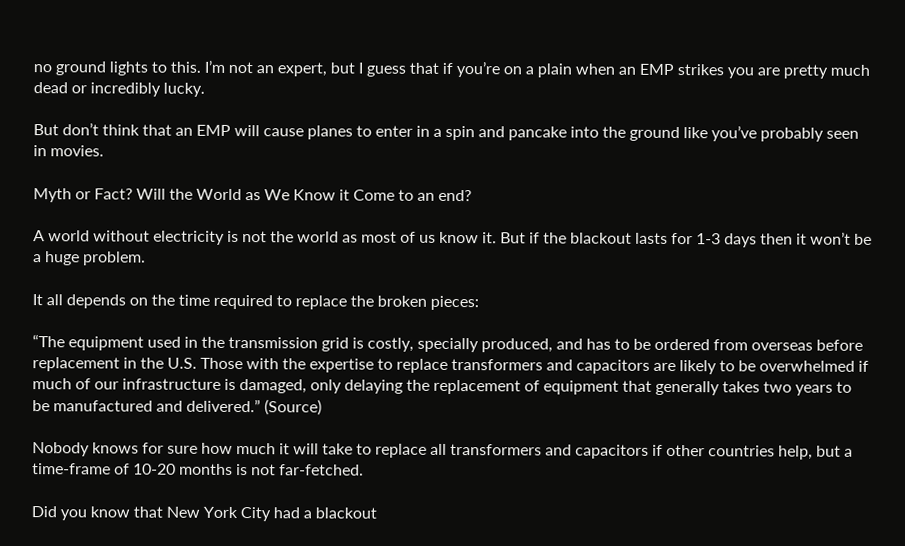no ground lights to this. I’m not an expert, but I guess that if you’re on a plain when an EMP strikes you are pretty much dead or incredibly lucky.

But don’t think that an EMP will cause planes to enter in a spin and pancake into the ground like you’ve probably seen in movies.

Myth or Fact? Will the World as We Know it Come to an end?

A world without electricity is not the world as most of us know it. But if the blackout lasts for 1-3 days then it won’t be a huge problem.

It all depends on the time required to replace the broken pieces:

“The equipment used in the transmission grid is costly, specially produced, and has to be ordered from overseas before replacement in the U.S. Those with the expertise to replace transformers and capacitors are likely to be overwhelmed if much of our infrastructure is damaged, only delaying the replacement of equipment that generally takes two years to be manufactured and delivered.” (Source)

Nobody knows for sure how much it will take to replace all transformers and capacitors if other countries help, but a time-frame of 10-20 months is not far-fetched.

Did you know that New York City had a blackout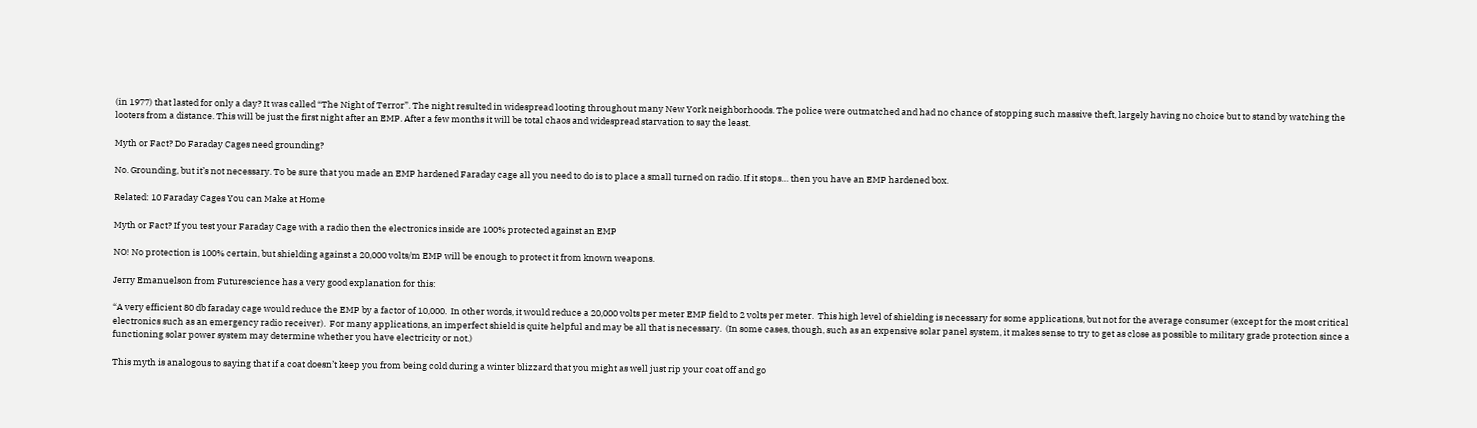(in 1977) that lasted for only a day? It was called “The Night of Terror”. The night resulted in widespread looting throughout many New York neighborhoods. The police were outmatched and had no chance of stopping such massive theft, largely having no choice but to stand by watching the looters from a distance. This will be just the first night after an EMP. After a few months it will be total chaos and widespread starvation to say the least.

Myth or Fact? Do Faraday Cages need grounding?

No. Grounding, but it’s not necessary. To be sure that you made an EMP hardened Faraday cage all you need to do is to place a small turned on radio. If it stops… then you have an EMP hardened box.

Related: 10 Faraday Cages You can Make at Home

Myth or Fact? If you test your Faraday Cage with a radio then the electronics inside are 100% protected against an EMP

NO! No protection is 100% certain, but shielding against a 20,000 volts/m EMP will be enough to protect it from known weapons.

Jerry Emanuelson from Futurescience has a very good explanation for this:

“A very efficient 80 db faraday cage would reduce the EMP by a factor of 10,000.  In other words, it would reduce a 20,000 volts per meter EMP field to 2 volts per meter.  This high level of shielding is necessary for some applications, but not for the average consumer (except for the most critical electronics such as an emergency radio receiver).  For many applications, an imperfect shield is quite helpful and may be all that is necessary.  (In some cases, though, such as an expensive solar panel system, it makes sense to try to get as close as possible to military grade protection since a functioning solar power system may determine whether you have electricity or not.)

This myth is analogous to saying that if a coat doesn’t keep you from being cold during a winter blizzard that you might as well just rip your coat off and go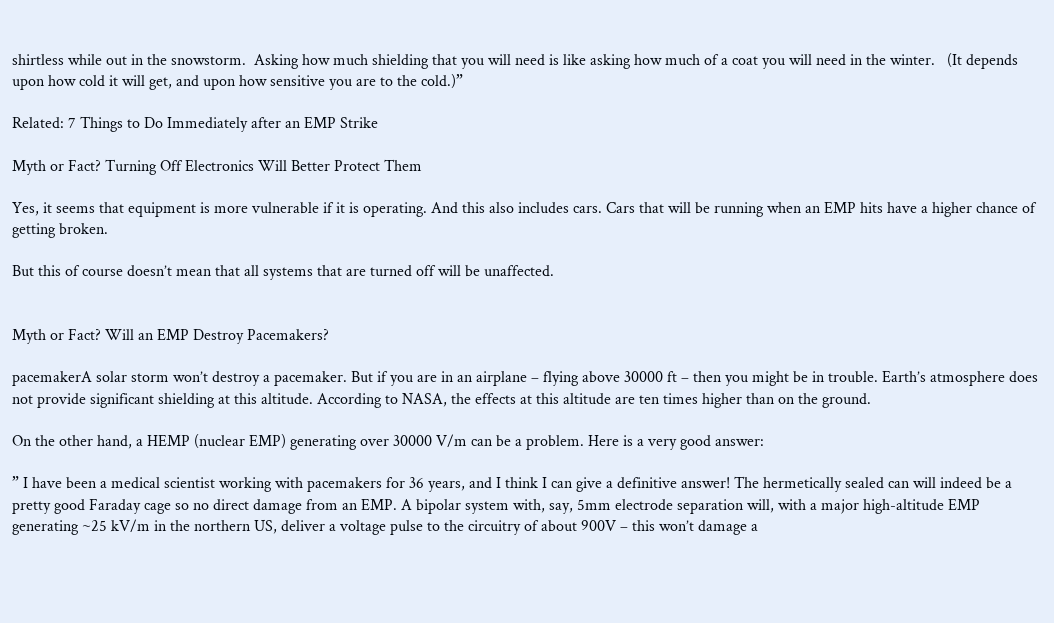shirtless while out in the snowstorm.  Asking how much shielding that you will need is like asking how much of a coat you will need in the winter.   (It depends upon how cold it will get, and upon how sensitive you are to the cold.)”

Related: 7 Things to Do Immediately after an EMP Strike

Myth or Fact? Turning Off Electronics Will Better Protect Them

Yes, it seems that equipment is more vulnerable if it is operating. And this also includes cars. Cars that will be running when an EMP hits have a higher chance of getting broken.

But this of course doesn’t mean that all systems that are turned off will be unaffected.


Myth or Fact? Will an EMP Destroy Pacemakers?

pacemakerA solar storm won’t destroy a pacemaker. But if you are in an airplane – flying above 30000 ft – then you might be in trouble. Earth’s atmosphere does not provide significant shielding at this altitude. According to NASA, the effects at this altitude are ten times higher than on the ground.

On the other hand, a HEMP (nuclear EMP) generating over 30000 V/m can be a problem. Here is a very good answer:

” I have been a medical scientist working with pacemakers for 36 years, and I think I can give a definitive answer! The hermetically sealed can will indeed be a pretty good Faraday cage so no direct damage from an EMP. A bipolar system with, say, 5mm electrode separation will, with a major high-altitude EMP generating ~25 kV/m in the northern US, deliver a voltage pulse to the circuitry of about 900V – this won’t damage a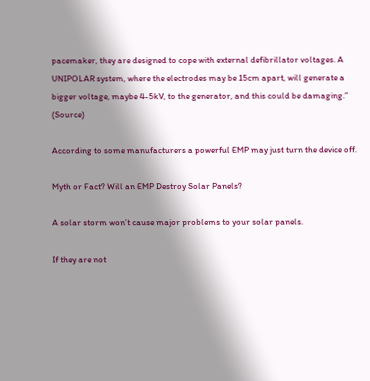pacemaker, they are designed to cope with external defibrillator voltages. A UNIPOLAR system, where the electrodes may be 15cm apart, will generate a bigger voltage, maybe 4-5kV, to the generator, and this could be damaging.” (Source)

According to some manufacturers a powerful EMP may just turn the device off.

Myth or Fact? Will an EMP Destroy Solar Panels?

A solar storm won’t cause major problems to your solar panels.

If they are not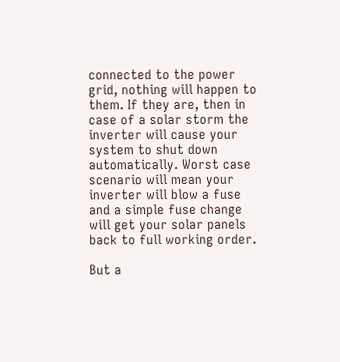connected to the power grid, nothing will happen to them. If they are, then in case of a solar storm the inverter will cause your system to shut down automatically. Worst case scenario will mean your inverter will blow a fuse and a simple fuse change will get your solar panels back to full working order.

But a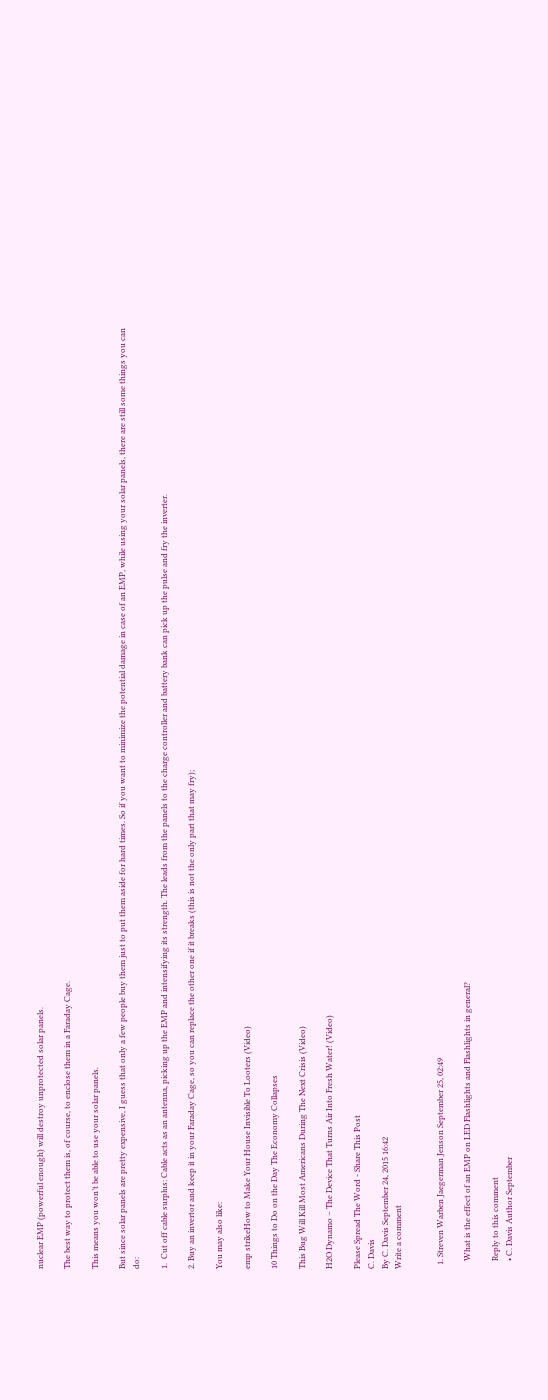nuclear EMP (powerful enough) will destroy unprotected solar panels.

The best way to protect them is, of course, to enclose them in a Faraday Cage.

This means you won’t be able to use your solar panels.

But since solar panels are pretty expensive, I guess that only a few people buy them just to put them aside for hard times. So if you want to minimize the potential damage in case of an EMP, while using your solar panels, there are still some things you can do:

1.  Cut off cable surplus: Cable acts as an antenna, picking up the EMP and intensifying its strength. The leads from the panels to the charge controller and battery bank can pick up the pulse and fry the inverter.

2. Buy an invertor and keep it in your Faraday Cage, so you can replace the other one if it breaks (this is not the only part that may fry);

You may also like:

emp strikeHow to Make Your House Invisible To Looters (Video)

10 Things to Do on the Day The Economy Collapses

This Bug Will Kill Most Americans During The Next Crisis (Video)

H2O Dynamo – The Device That Turns Air Into Fresh Water! (Video)

Please Spread The Word - Share This Post
C. Davis
By C. Davis September 24, 2015 16:42
Write a comment


  1. Streven Warben Jaegerman Jenson September 25, 02:49

    What is the effect of an EMP on LED Flashlights and Flashlights in general?

    Reply to this comment
    • C. Davis Author September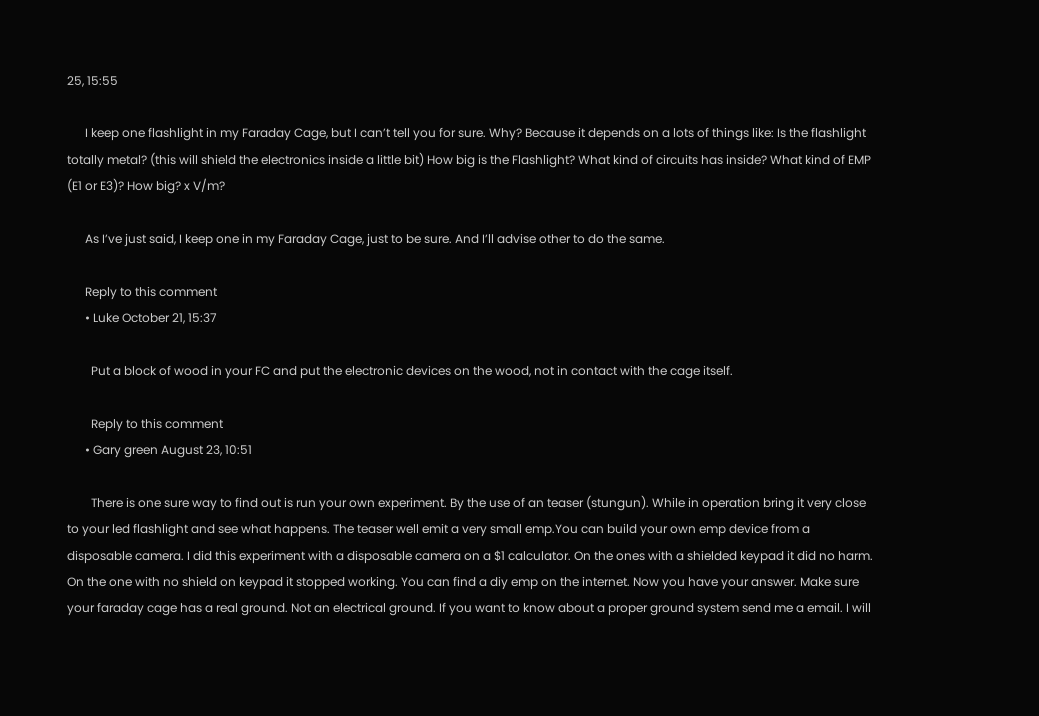25, 15:55

      I keep one flashlight in my Faraday Cage, but I can’t tell you for sure. Why? Because it depends on a lots of things like: Is the flashlight totally metal? (this will shield the electronics inside a little bit) How big is the Flashlight? What kind of circuits has inside? What kind of EMP (E1 or E3)? How big? x V/m?

      As I’ve just said, I keep one in my Faraday Cage, just to be sure. And I’ll advise other to do the same.

      Reply to this comment
      • Luke October 21, 15:37

        Put a block of wood in your FC and put the electronic devices on the wood, not in contact with the cage itself.

        Reply to this comment
      • Gary green August 23, 10:51

        There is one sure way to find out is run your own experiment. By the use of an teaser (stungun). While in operation bring it very close to your led flashlight and see what happens. The teaser well emit a very small emp.You can build your own emp device from a disposable camera. I did this experiment with a disposable camera on a $1 calculator. On the ones with a shielded keypad it did no harm. On the one with no shield on keypad it stopped working. You can find a diy emp on the internet. Now you have your answer. Make sure your faraday cage has a real ground. Not an electrical ground. If you want to know about a proper ground system send me a email. I will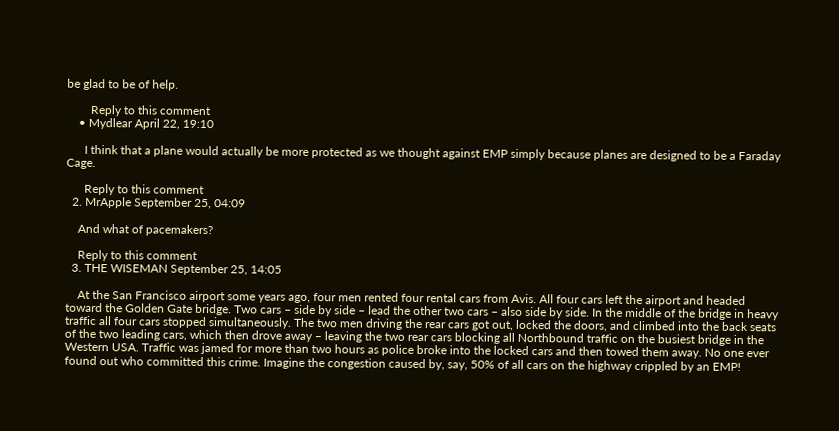be glad to be of help.

        Reply to this comment
    • Mydlear April 22, 19:10

      I think that a plane would actually be more protected as we thought against EMP simply because planes are designed to be a Faraday Cage.

      Reply to this comment
  2. MrApple September 25, 04:09

    And what of pacemakers?

    Reply to this comment
  3. THE WISEMAN September 25, 14:05

    At the San Francisco airport some years ago, four men rented four rental cars from Avis. All four cars left the airport and headed toward the Golden Gate bridge. Two cars – side by side – lead the other two cars – also side by side. In the middle of the bridge in heavy traffic all four cars stopped simultaneously. The two men driving the rear cars got out, locked the doors, and climbed into the back seats of the two leading cars, which then drove away – leaving the two rear cars blocking all Northbound traffic on the busiest bridge in the Western USA. Traffic was jamed for more than two hours as police broke into the locked cars and then towed them away. No one ever found out who committed this crime. Imagine the congestion caused by, say, 50% of all cars on the highway crippled by an EMP!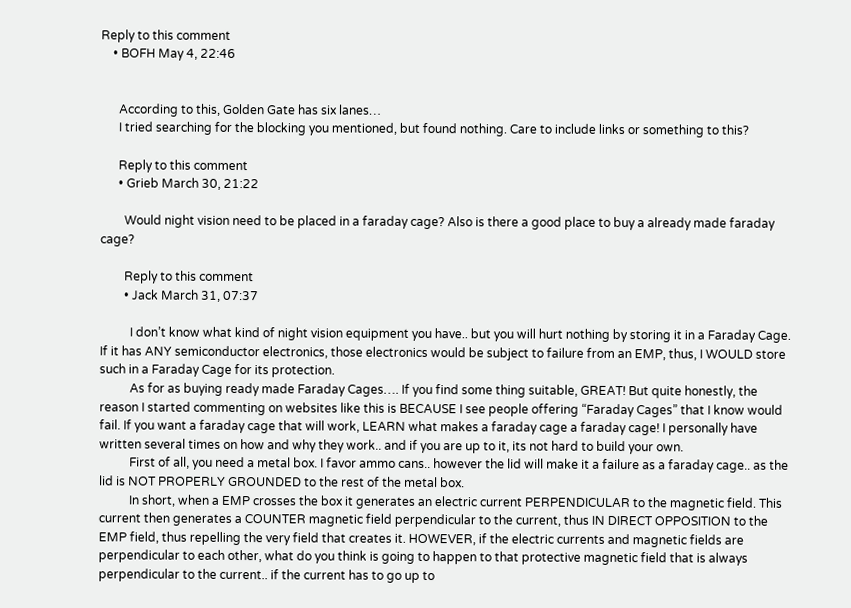Reply to this comment
    • BOFH May 4, 22:46


      According to this, Golden Gate has six lanes…
      I tried searching for the blocking you mentioned, but found nothing. Care to include links or something to this?

      Reply to this comment
      • Grieb March 30, 21:22

        Would night vision need to be placed in a faraday cage? Also is there a good place to buy a already made faraday cage?

        Reply to this comment
        • Jack March 31, 07:37

          I don’t know what kind of night vision equipment you have.. but you will hurt nothing by storing it in a Faraday Cage. If it has ANY semiconductor electronics, those electronics would be subject to failure from an EMP, thus, I WOULD store such in a Faraday Cage for its protection.
          As for as buying ready made Faraday Cages…. If you find some thing suitable, GREAT! But quite honestly, the reason I started commenting on websites like this is BECAUSE I see people offering “Faraday Cages” that I know would fail. If you want a faraday cage that will work, LEARN what makes a faraday cage a faraday cage! I personally have written several times on how and why they work.. and if you are up to it, its not hard to build your own.
          First of all, you need a metal box. I favor ammo cans.. however the lid will make it a failure as a faraday cage.. as the lid is NOT PROPERLY GROUNDED to the rest of the metal box.
          In short, when a EMP crosses the box it generates an electric current PERPENDICULAR to the magnetic field. This current then generates a COUNTER magnetic field perpendicular to the current, thus IN DIRECT OPPOSITION to the EMP field, thus repelling the very field that creates it. HOWEVER, if the electric currents and magnetic fields are perpendicular to each other, what do you think is going to happen to that protective magnetic field that is always perpendicular to the current.. if the current has to go up to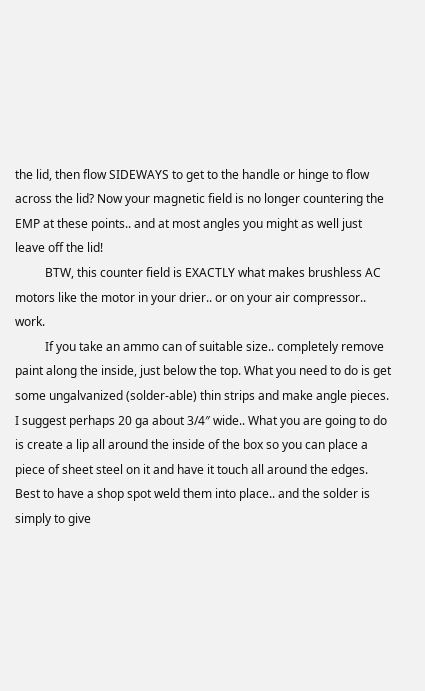the lid, then flow SIDEWAYS to get to the handle or hinge to flow across the lid? Now your magnetic field is no longer countering the EMP at these points.. and at most angles you might as well just leave off the lid!
          BTW, this counter field is EXACTLY what makes brushless AC motors like the motor in your drier.. or on your air compressor.. work.
          If you take an ammo can of suitable size.. completely remove paint along the inside, just below the top. What you need to do is get some ungalvanized (solder-able) thin strips and make angle pieces. I suggest perhaps 20 ga about 3/4″ wide.. What you are going to do is create a lip all around the inside of the box so you can place a piece of sheet steel on it and have it touch all around the edges. Best to have a shop spot weld them into place.. and the solder is simply to give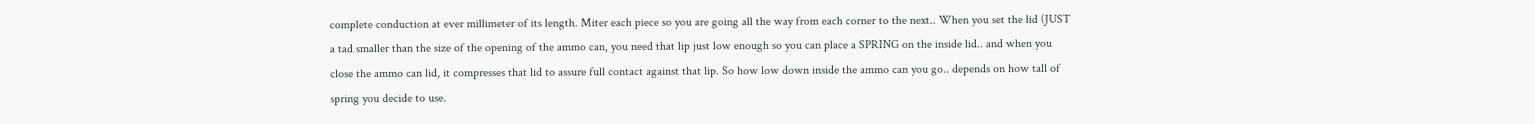complete conduction at ever millimeter of its length. Miter each piece so you are going all the way from each corner to the next.. When you set the lid (JUST a tad smaller than the size of the opening of the ammo can, you need that lip just low enough so you can place a SPRING on the inside lid.. and when you close the ammo can lid, it compresses that lid to assure full contact against that lip. So how low down inside the ammo can you go.. depends on how tall of spring you decide to use.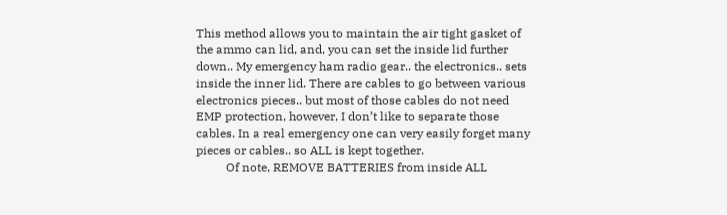This method allows you to maintain the air tight gasket of the ammo can lid, and, you can set the inside lid further down.. My emergency ham radio gear.. the electronics.. sets inside the inner lid. There are cables to go between various electronics pieces.. but most of those cables do not need EMP protection, however, I don’t like to separate those cables. In a real emergency one can very easily forget many pieces or cables.. so ALL is kept together.
          Of note, REMOVE BATTERIES from inside ALL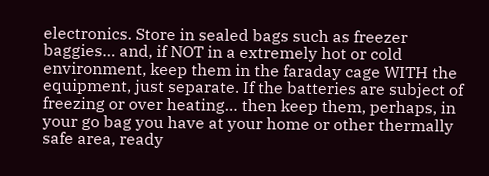electronics. Store in sealed bags such as freezer baggies… and, if NOT in a extremely hot or cold environment, keep them in the faraday cage WITH the equipment, just separate. If the batteries are subject of freezing or over heating… then keep them, perhaps, in your go bag you have at your home or other thermally safe area, ready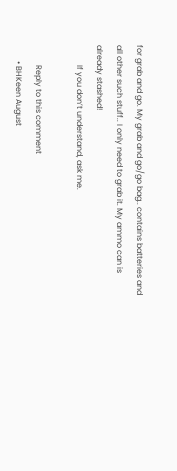for grab and go. My grab and go/go bag.. contains batteries and all other such stuff.. I only need to grab it. My ammo can is already stashed!
          If you don’t understand, ask me.

          Reply to this comment
        • BHKeen August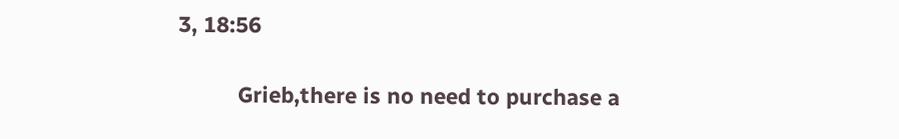3, 18:56

          Grieb,there is no need to purchase a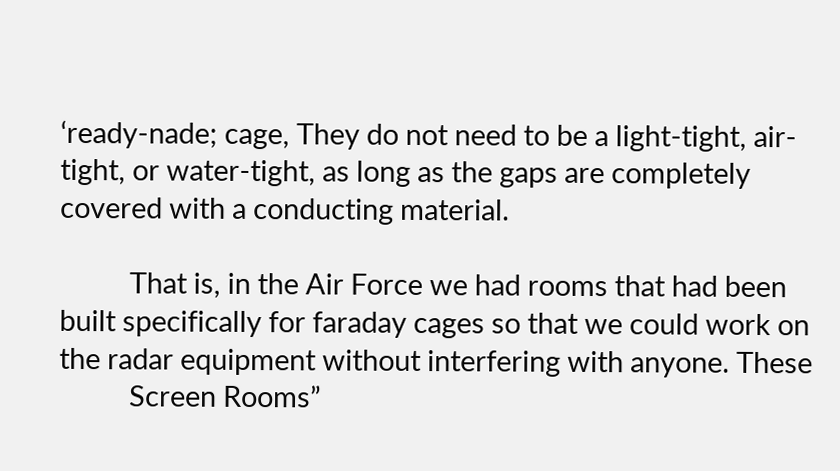‘ready-nade; cage, They do not need to be a light-tight, air-tight, or water-tight, as long as the gaps are completely covered with a conducting material.

          That is, in the Air Force we had rooms that had been built specifically for faraday cages so that we could work on the radar equipment without interfering with anyone. These
          Screen Rooms”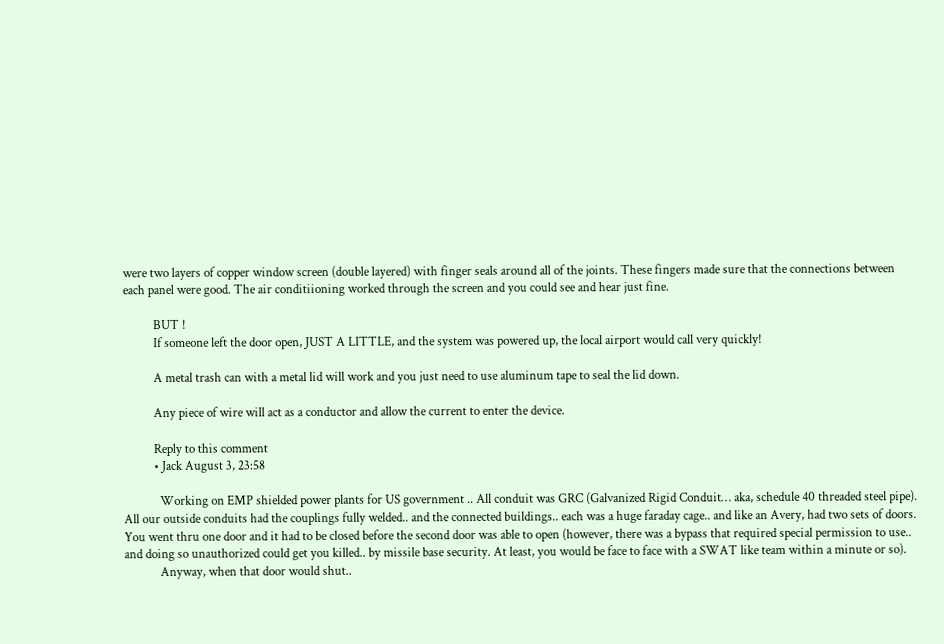were two layers of copper window screen (double layered) with finger seals around all of the joints. These fingers made sure that the connections between each panel were good. The air conditiioning worked through the screen and you could see and hear just fine.

          BUT !
          If someone left the door open, JUST A LITTLE, and the system was powered up, the local airport would call very quickly!

          A metal trash can with a metal lid will work and you just need to use aluminum tape to seal the lid down.

          Any piece of wire will act as a conductor and allow the current to enter the device.

          Reply to this comment
          • Jack August 3, 23:58

            Working on EMP shielded power plants for US government .. All conduit was GRC (Galvanized Rigid Conduit… aka, schedule 40 threaded steel pipe). All our outside conduits had the couplings fully welded.. and the connected buildings.. each was a huge faraday cage.. and like an Avery, had two sets of doors. You went thru one door and it had to be closed before the second door was able to open (however, there was a bypass that required special permission to use.. and doing so unauthorized could get you killed.. by missile base security. At least, you would be face to face with a SWAT like team within a minute or so).
            Anyway, when that door would shut..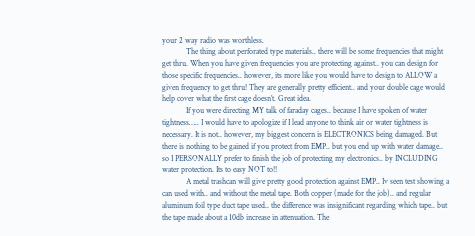your 2 way radio was worthless.
            The thing about perforated type materials.. there will be some frequencies that might get thru. When you have given frequencies you are protecting against.. you can design for those specific frequencies.. however, its more like you would have to design to ALLOW a given frequency to get thru! They are generally pretty efficient.. and your double cage would help cover what the first cage doesn’t. Great idea.
            If you were directing MY talk of faraday cages.. because I have spoken of water tightness….. I would have to apologize if I lead anyone to think air or water tightness is necessary. It is not.. however, my biggest concern is ELECTRONICS being damaged. But there is nothing to be gained if you protect from EMP.. but you end up with water damage.. so I PERSONALLY prefer to finish the job of protecting my electronics.. by INCLUDING water protection. Its to easy NOT to!!
            A metal trashcan will give pretty good protection against EMP.. Iv seen test showing a can used with.. and without the metal tape. Both copper (made for the job).. and regular aluminum foil type duct tape used.. the difference was insignificant regarding which tape.. but the tape made about a 10db increase in attenuation. The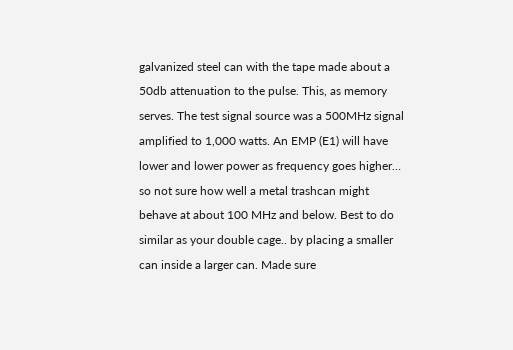galvanized steel can with the tape made about a 50db attenuation to the pulse. This, as memory serves. The test signal source was a 500MHz signal amplified to 1,000 watts. An EMP (E1) will have lower and lower power as frequency goes higher… so not sure how well a metal trashcan might behave at about 100 MHz and below. Best to do similar as your double cage.. by placing a smaller can inside a larger can. Made sure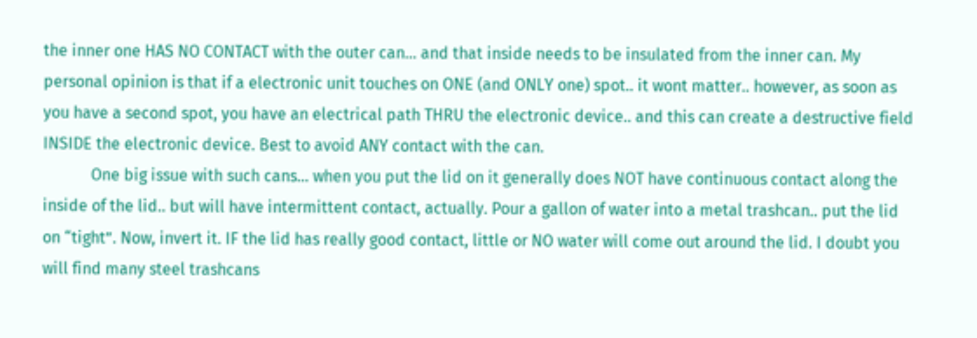the inner one HAS NO CONTACT with the outer can… and that inside needs to be insulated from the inner can. My personal opinion is that if a electronic unit touches on ONE (and ONLY one) spot.. it wont matter.. however, as soon as you have a second spot, you have an electrical path THRU the electronic device.. and this can create a destructive field INSIDE the electronic device. Best to avoid ANY contact with the can.
            One big issue with such cans… when you put the lid on it generally does NOT have continuous contact along the inside of the lid.. but will have intermittent contact, actually. Pour a gallon of water into a metal trashcan.. put the lid on “tight”. Now, invert it. IF the lid has really good contact, little or NO water will come out around the lid. I doubt you will find many steel trashcans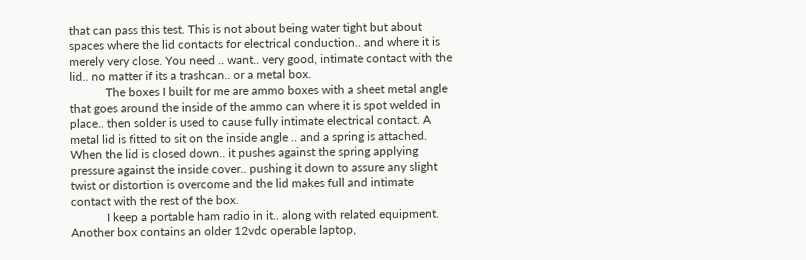that can pass this test. This is not about being water tight but about spaces where the lid contacts for electrical conduction.. and where it is merely very close. You need .. want.. very good, intimate contact with the lid.. no matter if its a trashcan.. or a metal box.
            The boxes I built for me are ammo boxes with a sheet metal angle that goes around the inside of the ammo can where it is spot welded in place.. then solder is used to cause fully intimate electrical contact. A metal lid is fitted to sit on the inside angle .. and a spring is attached. When the lid is closed down.. it pushes against the spring applying pressure against the inside cover.. pushing it down to assure any slight twist or distortion is overcome and the lid makes full and intimate contact with the rest of the box.
            I keep a portable ham radio in it.. along with related equipment. Another box contains an older 12vdc operable laptop,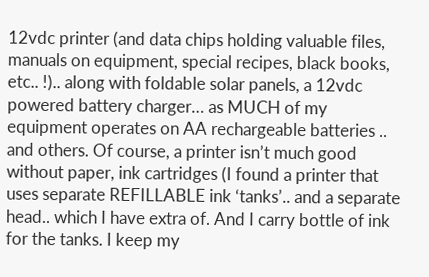12vdc printer (and data chips holding valuable files, manuals on equipment, special recipes, black books, etc.. !).. along with foldable solar panels, a 12vdc powered battery charger… as MUCH of my equipment operates on AA rechargeable batteries .. and others. Of course, a printer isn’t much good without paper, ink cartridges (I found a printer that uses separate REFILLABLE ink ‘tanks’.. and a separate head.. which I have extra of. And I carry bottle of ink for the tanks. I keep my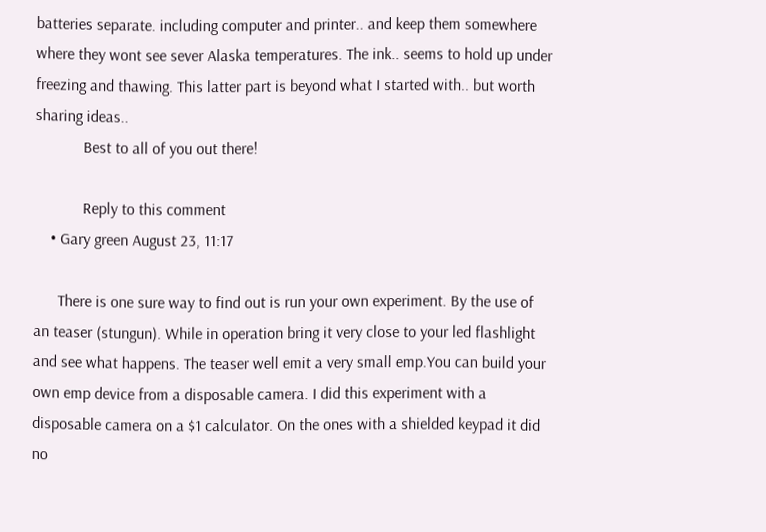batteries separate. including computer and printer.. and keep them somewhere where they wont see sever Alaska temperatures. The ink.. seems to hold up under freezing and thawing. This latter part is beyond what I started with.. but worth sharing ideas..
            Best to all of you out there!

            Reply to this comment
    • Gary green August 23, 11:17

      There is one sure way to find out is run your own experiment. By the use of an teaser (stungun). While in operation bring it very close to your led flashlight and see what happens. The teaser well emit a very small emp.You can build your own emp device from a disposable camera. I did this experiment with a disposable camera on a $1 calculator. On the ones with a shielded keypad it did no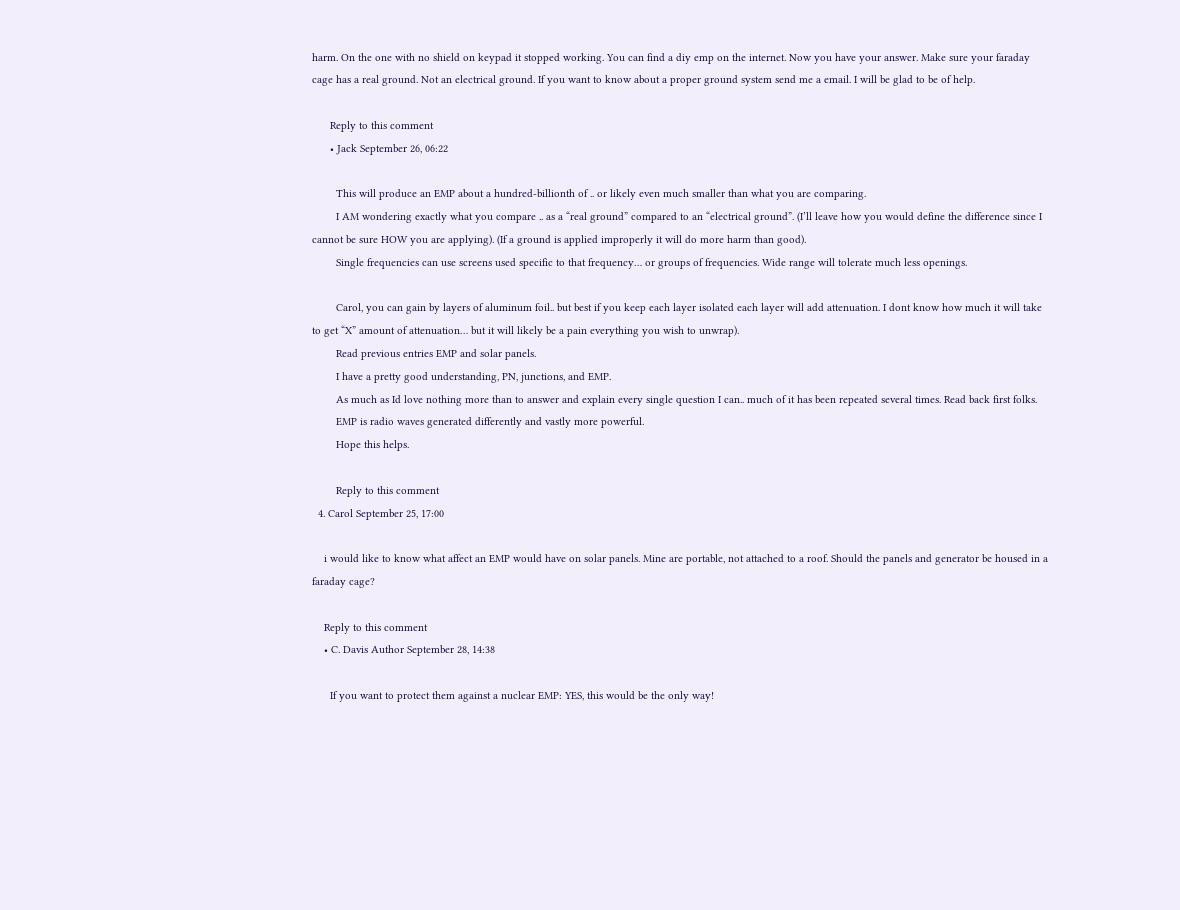harm. On the one with no shield on keypad it stopped working. You can find a diy emp on the internet. Now you have your answer. Make sure your faraday cage has a real ground. Not an electrical ground. If you want to know about a proper ground system send me a email. I will be glad to be of help.

      Reply to this comment
      • Jack September 26, 06:22

        This will produce an EMP about a hundred-billionth of .. or likely even much smaller than what you are comparing.
        I AM wondering exactly what you compare .. as a “real ground” compared to an “electrical ground”. (I’ll leave how you would define the difference since I cannot be sure HOW you are applying). (If a ground is applied improperly it will do more harm than good).
        Single frequencies can use screens used specific to that frequency… or groups of frequencies. Wide range will tolerate much less openings.

        Carol, you can gain by layers of aluminum foil.. but best if you keep each layer isolated each layer will add attenuation. I dont know how much it will take to get “X” amount of attenuation… but it will likely be a pain everything you wish to unwrap).
        Read previous entries EMP and solar panels.
        I have a pretty good understanding, PN, junctions, and EMP.
        As much as Id love nothing more than to answer and explain every single question I can.. much of it has been repeated several times. Read back first folks.
        EMP is radio waves generated differently and vastly more powerful.
        Hope this helps.

        Reply to this comment
  4. Carol September 25, 17:00

    i would like to know what affect an EMP would have on solar panels. Mine are portable, not attached to a roof. Should the panels and generator be housed in a faraday cage?

    Reply to this comment
    • C. Davis Author September 28, 14:38

      If you want to protect them against a nuclear EMP: YES, this would be the only way!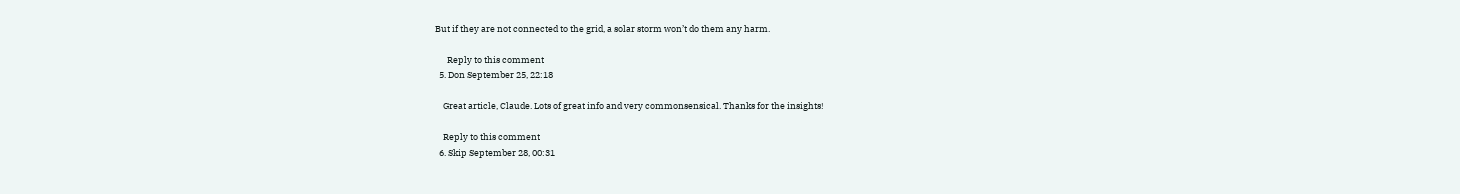But if they are not connected to the grid, a solar storm won’t do them any harm.

      Reply to this comment
  5. Don September 25, 22:18

    Great article, Claude. Lots of great info and very commonsensical. Thanks for the insights!

    Reply to this comment
  6. Skip September 28, 00:31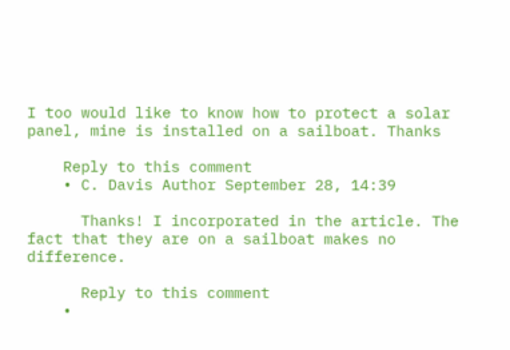I too would like to know how to protect a solar panel, mine is installed on a sailboat. Thanks

    Reply to this comment
    • C. Davis Author September 28, 14:39

      Thanks! I incorporated in the article. The fact that they are on a sailboat makes no difference.

      Reply to this comment
    •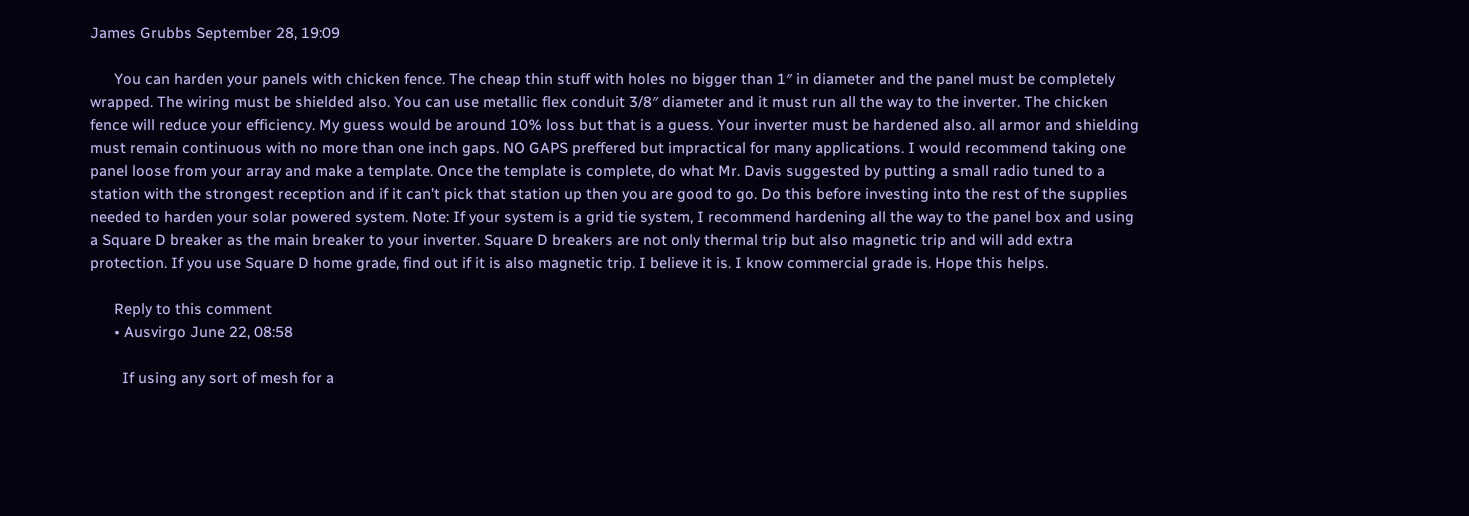James Grubbs September 28, 19:09

      You can harden your panels with chicken fence. The cheap thin stuff with holes no bigger than 1″ in diameter and the panel must be completely wrapped. The wiring must be shielded also. You can use metallic flex conduit 3/8″ diameter and it must run all the way to the inverter. The chicken fence will reduce your efficiency. My guess would be around 10% loss but that is a guess. Your inverter must be hardened also. all armor and shielding must remain continuous with no more than one inch gaps. NO GAPS preffered but impractical for many applications. I would recommend taking one panel loose from your array and make a template. Once the template is complete, do what Mr. Davis suggested by putting a small radio tuned to a station with the strongest reception and if it can’t pick that station up then you are good to go. Do this before investing into the rest of the supplies needed to harden your solar powered system. Note: If your system is a grid tie system, I recommend hardening all the way to the panel box and using a Square D breaker as the main breaker to your inverter. Square D breakers are not only thermal trip but also magnetic trip and will add extra protection. If you use Square D home grade, find out if it is also magnetic trip. I believe it is. I know commercial grade is. Hope this helps.

      Reply to this comment
      • Ausvirgo June 22, 08:58

        If using any sort of mesh for a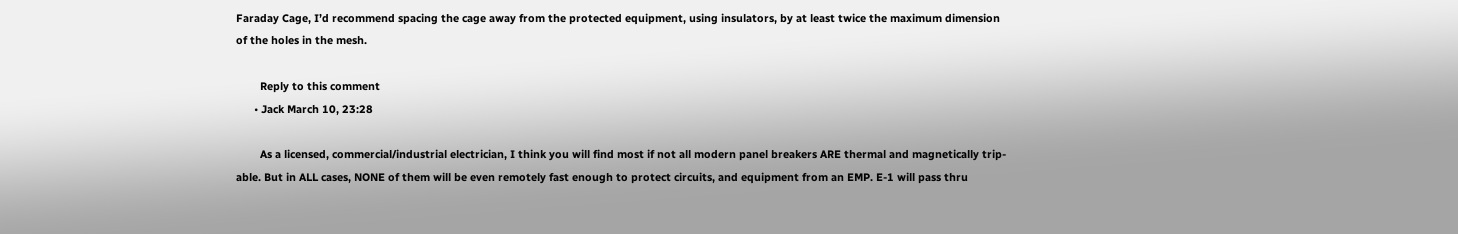Faraday Cage, I’d recommend spacing the cage away from the protected equipment, using insulators, by at least twice the maximum dimension of the holes in the mesh.

        Reply to this comment
      • Jack March 10, 23:28

        As a licensed, commercial/industrial electrician, I think you will find most if not all modern panel breakers ARE thermal and magnetically trip-able. But in ALL cases, NONE of them will be even remotely fast enough to protect circuits, and equipment from an EMP. E-1 will pass thru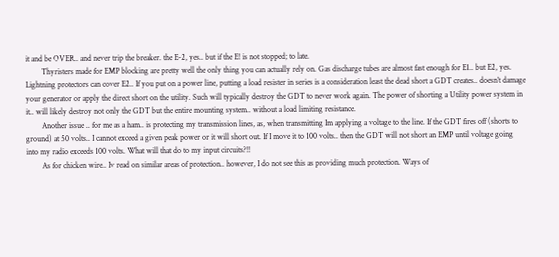it and be OVER.. and never trip the breaker. the E-2, yes.. but if the E! is not stopped; to late.
        Thyristers made for EMP blocking are pretty well the only thing you can actually rely on. Gas discharge tubes are almost fast enough for E1.. but E2, yes. Lightning protectors can cover E2.. If you put on a power line, putting a load resister in series is a consideration least the dead short a GDT creates.. doesn’t damage your generator or apply the direct short on the utility. Such will typically destroy the GDT to never work again. The power of shorting a Utility power system in it.. will likely destroy not only the GDT but the entire mounting system.. without a load limiting resistance.
        Another issue .. for me as a ham.. is protecting my transmission lines, as, when transmitting Im applying a voltage to the line. If the GDT fires off (shorts to ground) at 50 volts.. I cannot exceed a given peak power or it will short out. If I move it to 100 volts.. then the GDT will not short an EMP until voltage going into my radio exceeds 100 volts. What will that do to my input circuits?!!
        As for chicken wire.. Iv read on similar areas of protection.. however, I do not see this as providing much protection. Ways of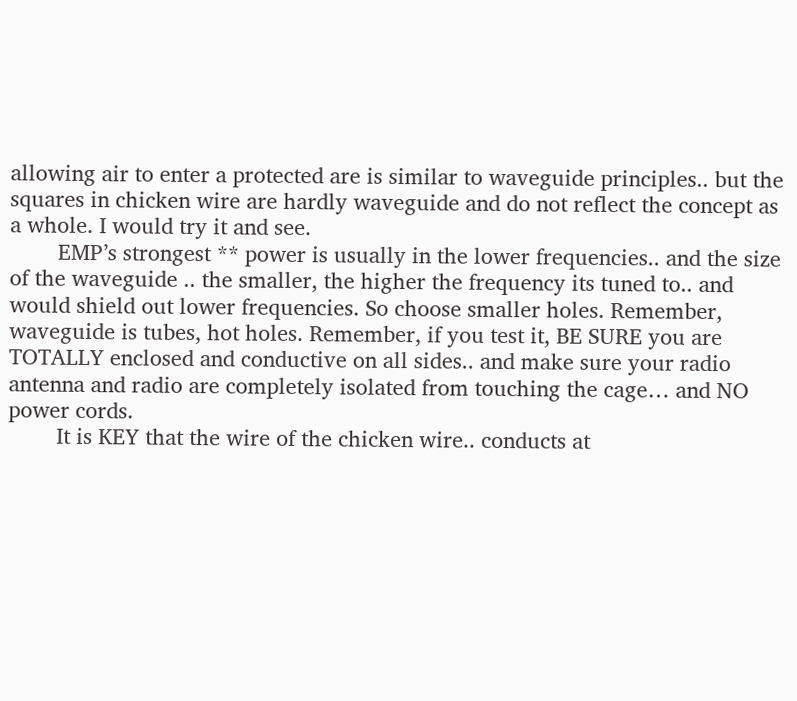allowing air to enter a protected are is similar to waveguide principles.. but the squares in chicken wire are hardly waveguide and do not reflect the concept as a whole. I would try it and see.
        EMP’s strongest ** power is usually in the lower frequencies.. and the size of the waveguide .. the smaller, the higher the frequency its tuned to.. and would shield out lower frequencies. So choose smaller holes. Remember, waveguide is tubes, hot holes. Remember, if you test it, BE SURE you are TOTALLY enclosed and conductive on all sides.. and make sure your radio antenna and radio are completely isolated from touching the cage… and NO power cords.
        It is KEY that the wire of the chicken wire.. conducts at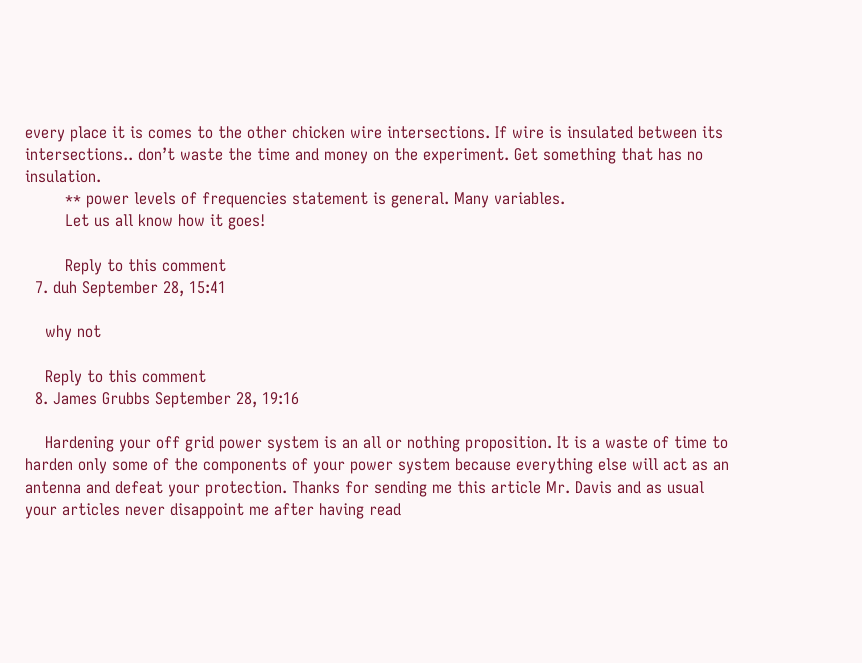every place it is comes to the other chicken wire intersections. If wire is insulated between its intersections.. don’t waste the time and money on the experiment. Get something that has no insulation.
        ** power levels of frequencies statement is general. Many variables.
        Let us all know how it goes!

        Reply to this comment
  7. duh September 28, 15:41

    why not

    Reply to this comment
  8. James Grubbs September 28, 19:16

    Hardening your off grid power system is an all or nothing proposition. It is a waste of time to harden only some of the components of your power system because everything else will act as an antenna and defeat your protection. Thanks for sending me this article Mr. Davis and as usual your articles never disappoint me after having read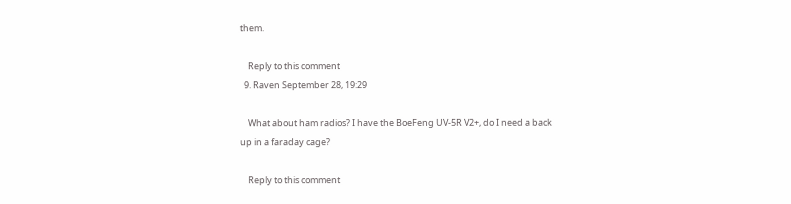them.

    Reply to this comment
  9. Raven September 28, 19:29

    What about ham radios? I have the BoeFeng UV-5R V2+, do I need a back up in a faraday cage?

    Reply to this comment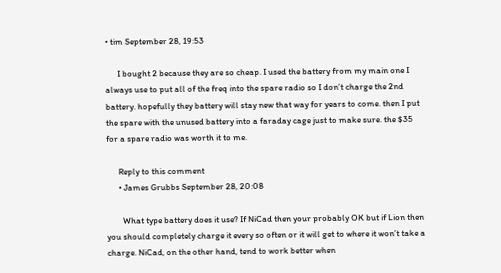• tim September 28, 19:53

      I bought 2 because they are so cheap. I used the battery from my main one I always use to put all of the freq into the spare radio so I don’t charge the 2nd battery. hopefully they battery will stay new that way for years to come. then I put the spare with the unused battery into a faraday cage just to make sure. the $35 for a spare radio was worth it to me.

      Reply to this comment
      • James Grubbs September 28, 20:08

        What type battery does it use? If NiCad then your probably OK but if Lion then you should completely charge it every so often or it will get to where it won’t take a charge. NiCad, on the other hand, tend to work better when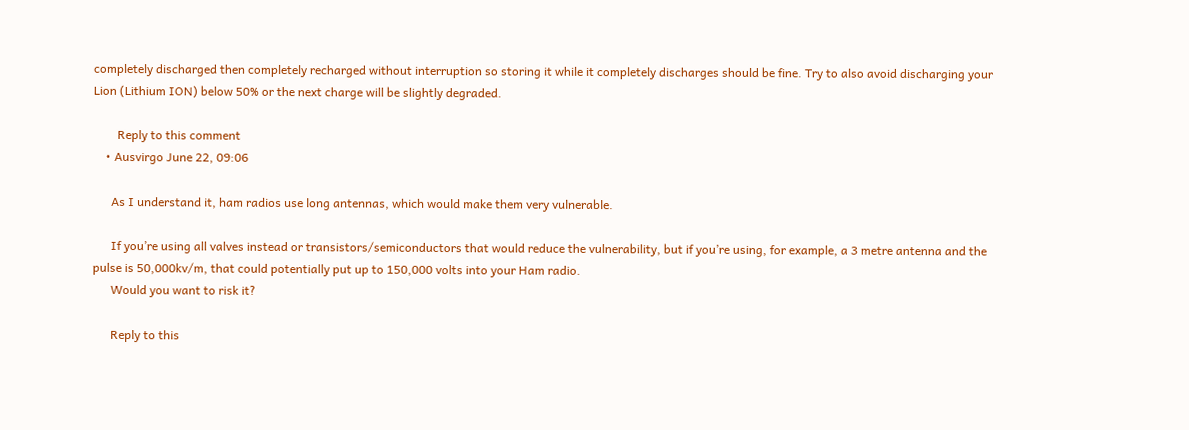completely discharged then completely recharged without interruption so storing it while it completely discharges should be fine. Try to also avoid discharging your Lion (Lithium ION) below 50% or the next charge will be slightly degraded.

        Reply to this comment
    • Ausvirgo June 22, 09:06

      As I understand it, ham radios use long antennas, which would make them very vulnerable.

      If you’re using all valves instead or transistors/semiconductors that would reduce the vulnerability, but if you’re using, for example, a 3 metre antenna and the pulse is 50,000kv/m, that could potentially put up to 150,000 volts into your Ham radio.
      Would you want to risk it?

      Reply to this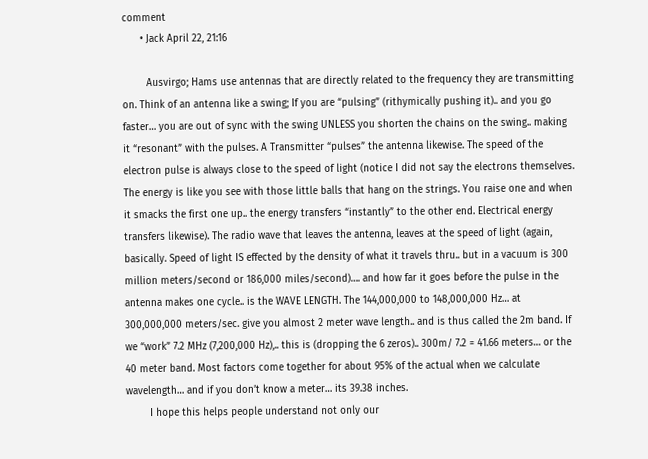comment
      • Jack April 22, 21:16

        Ausvirgo; Hams use antennas that are directly related to the frequency they are transmitting on. Think of an antenna like a swing; If you are “pulsing” (rithymically pushing it).. and you go faster… you are out of sync with the swing UNLESS you shorten the chains on the swing.. making it “resonant” with the pulses. A Transmitter “pulses” the antenna likewise. The speed of the electron pulse is always close to the speed of light (notice I did not say the electrons themselves. The energy is like you see with those little balls that hang on the strings. You raise one and when it smacks the first one up.. the energy transfers “instantly” to the other end. Electrical energy transfers likewise). The radio wave that leaves the antenna, leaves at the speed of light (again, basically. Speed of light IS effected by the density of what it travels thru.. but in a vacuum is 300 million meters/second or 186,000 miles/second)…. and how far it goes before the pulse in the antenna makes one cycle.. is the WAVE LENGTH. The 144,000,000 to 148,000,000 Hz… at 300,000,000 meters/sec. give you almost 2 meter wave length.. and is thus called the 2m band. If we “work” 7.2 MHz (7,200,000 Hz),.. this is (dropping the 6 zeros).. 300m/ 7.2 = 41.66 meters… or the 40 meter band. Most factors come together for about 95% of the actual when we calculate wavelength… and if you don’t know a meter… its 39.38 inches.
        I hope this helps people understand not only our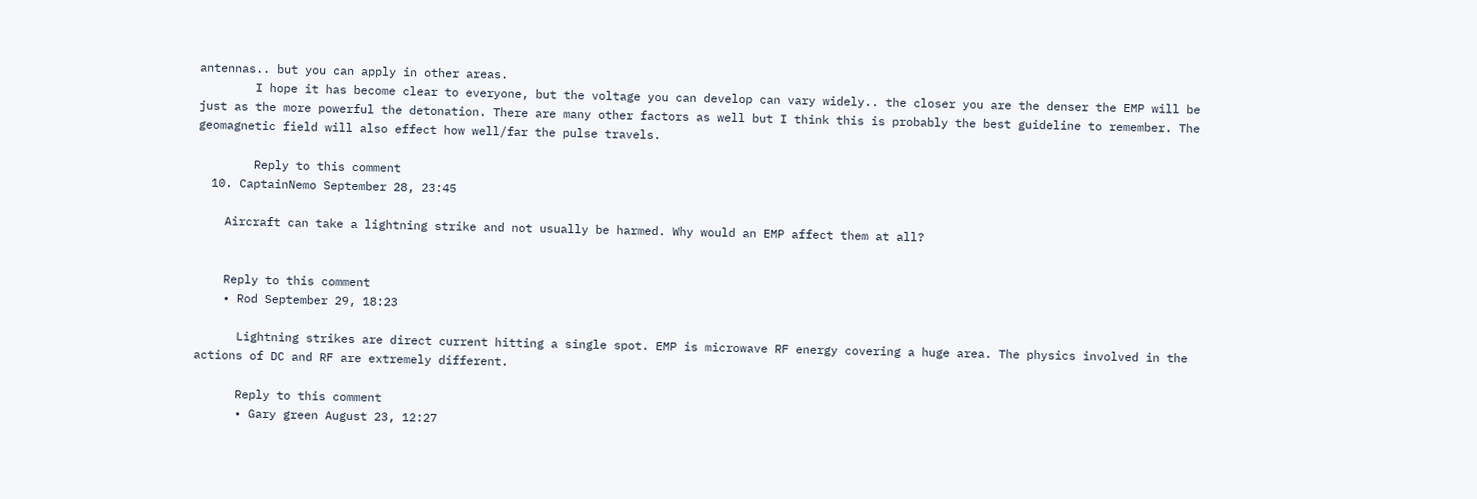antennas.. but you can apply in other areas.
        I hope it has become clear to everyone, but the voltage you can develop can vary widely.. the closer you are the denser the EMP will be just as the more powerful the detonation. There are many other factors as well but I think this is probably the best guideline to remember. The geomagnetic field will also effect how well/far the pulse travels.

        Reply to this comment
  10. CaptainNemo September 28, 23:45

    Aircraft can take a lightning strike and not usually be harmed. Why would an EMP affect them at all?


    Reply to this comment
    • Rod September 29, 18:23

      Lightning strikes are direct current hitting a single spot. EMP is microwave RF energy covering a huge area. The physics involved in the actions of DC and RF are extremely different.

      Reply to this comment
      • Gary green August 23, 12:27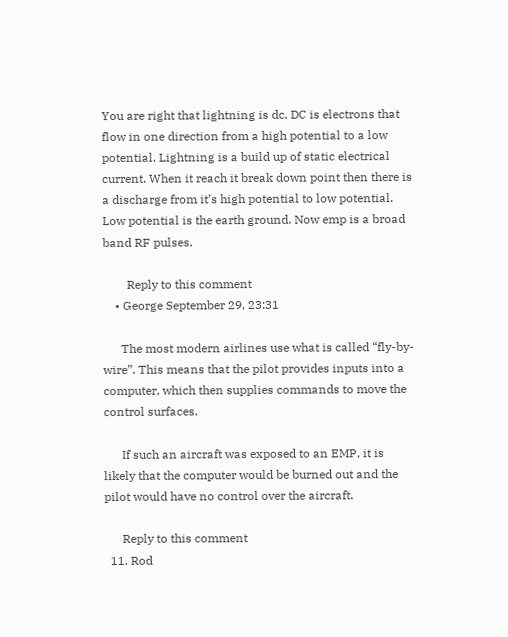You are right that lightning is dc. DC is electrons that flow in one direction from a high potential to a low potential. Lightning is a build up of static electrical current. When it reach it break down point then there is a discharge from it’s high potential to low potential. Low potential is the earth ground. Now emp is a broad band RF pulses.

        Reply to this comment
    • George September 29, 23:31

      The most modern airlines use what is called “fly-by-wire”. This means that the pilot provides inputs into a computer, which then supplies commands to move the control surfaces.

      If such an aircraft was exposed to an EMP, it is likely that the computer would be burned out and the pilot would have no control over the aircraft.

      Reply to this comment
  11. Rod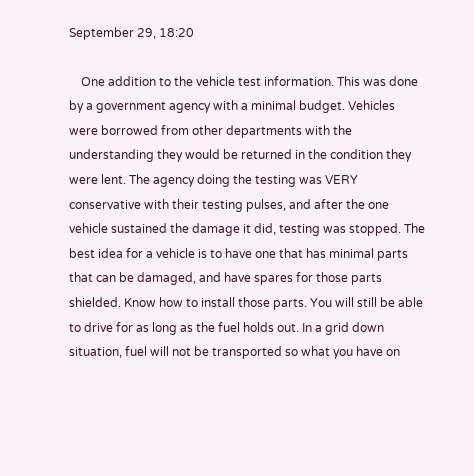September 29, 18:20

    One addition to the vehicle test information. This was done by a government agency with a minimal budget. Vehicles were borrowed from other departments with the understanding they would be returned in the condition they were lent. The agency doing the testing was VERY conservative with their testing pulses, and after the one vehicle sustained the damage it did, testing was stopped. The best idea for a vehicle is to have one that has minimal parts that can be damaged, and have spares for those parts shielded. Know how to install those parts. You will still be able to drive for as long as the fuel holds out. In a grid down situation, fuel will not be transported so what you have on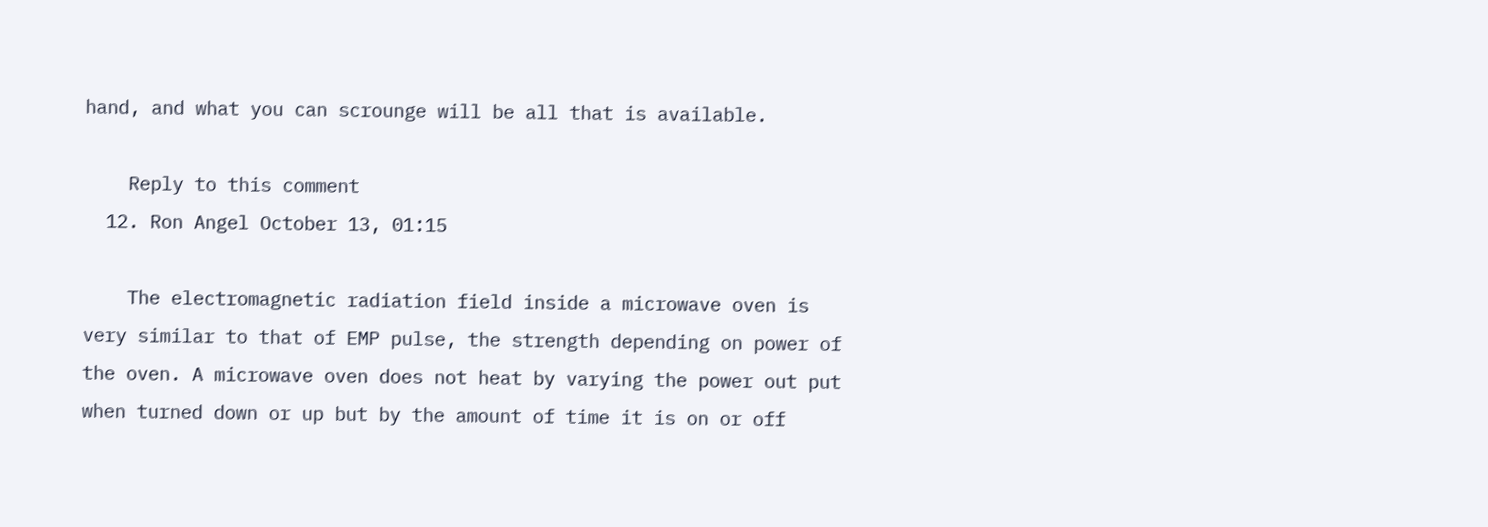hand, and what you can scrounge will be all that is available.

    Reply to this comment
  12. Ron Angel October 13, 01:15

    The electromagnetic radiation field inside a microwave oven is very similar to that of EMP pulse, the strength depending on power of the oven. A microwave oven does not heat by varying the power out put when turned down or up but by the amount of time it is on or off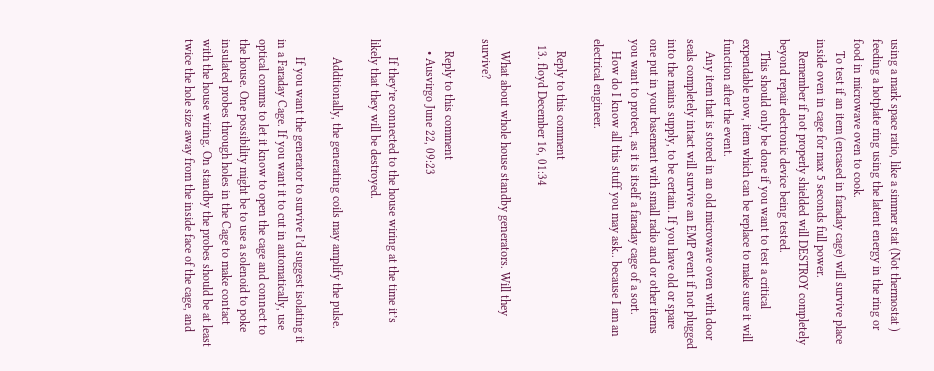using a mark space ratio, like a simmer stat (Not thermostat ) feeding a hotplate ring using the latent energy in the ring or food in microwave oven to cook.
    To test if an item (encased in faraday cage) will survive place inside oven in cage for max 5 seconds full power.
    Remember if not properly shielded will DESTROY completely beyond repair electronic device being tested.
    This should only be done if you want to test a critical expendable now, item which can be replace to make sure it will function after the event.
    Any item that is stored in an old microwave oven with door seals completely intact will survive an EMP event if not plugged into the mains supply, to be certain. If you have old or spare one put in your basement with small radio and or other items you want to protect, as it is itself a faraday cage of a sort.
    How do I know all this stuff you may ask.. because I am an electrical engineer.

    Reply to this comment
  13. floyd December 16, 01:34

    What about whole house standby generators. Will they survive?

    Reply to this comment
    • Ausvirgo June 22, 09:23

      If they’re connected to the house wiring at the time it’s likely that they will be destroyed.

      Additionally, the generating coils may amplify the pulse.

      If you want the generator to survive I’d suggest isolating it in a Faraday Cage. If you want it to cut in automatically, use optical comms to let it know to open the cage and connect to the house. One possibility might be to use a solenoid to poke insulated probes through holes in the Cage to make contact with the house wiring. On standby the probes should be at least twice the hole size away from the inside face of the cage, and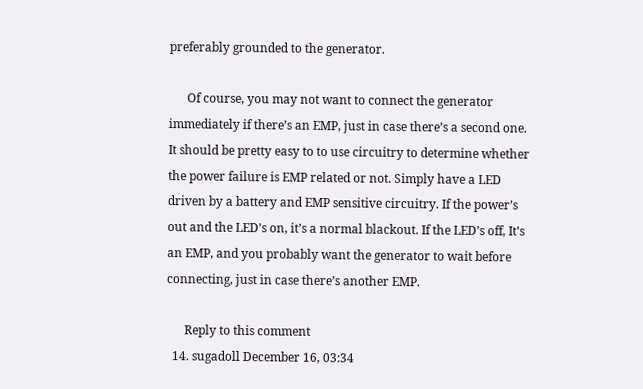preferably grounded to the generator.

      Of course, you may not want to connect the generator immediately if there’s an EMP, just in case there’s a second one. It should be pretty easy to to use circuitry to determine whether the power failure is EMP related or not. Simply have a LED driven by a battery and EMP sensitive circuitry. If the power’s out and the LED’s on, it’s a normal blackout. If the LED’s off, It’s an EMP, and you probably want the generator to wait before connecting, just in case there’s another EMP.

      Reply to this comment
  14. sugadoll December 16, 03:34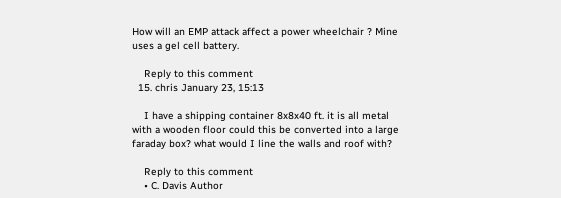How will an EMP attack affect a power wheelchair ? Mine uses a gel cell battery.

    Reply to this comment
  15. chris January 23, 15:13

    I have a shipping container 8x8x40 ft. it is all metal with a wooden floor could this be converted into a large faraday box? what would I line the walls and roof with?

    Reply to this comment
    • C. Davis Author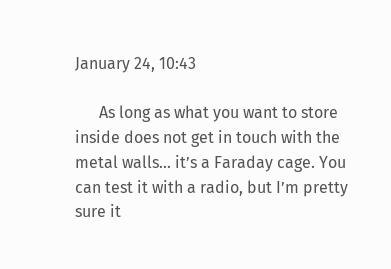January 24, 10:43

      As long as what you want to store inside does not get in touch with the metal walls… it’s a Faraday cage. You can test it with a radio, but I’m pretty sure it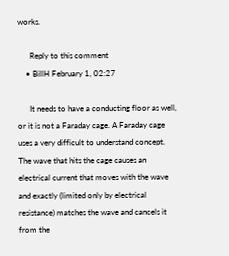works.

      Reply to this comment
    • BillH February 1, 02:27

      It needs to have a conducting floor as well, or it is not a Faraday cage. A Faraday cage uses a very difficult to understand concept. The wave that hits the cage causes an electrical current that moves with the wave and exactly (limited only by electrical resistance) matches the wave and cancels it from the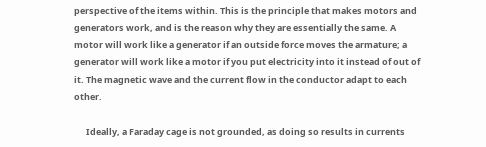perspective of the items within. This is the principle that makes motors and generators work, and is the reason why they are essentially the same. A motor will work like a generator if an outside force moves the armature; a generator will work like a motor if you put electricity into it instead of out of it. The magnetic wave and the current flow in the conductor adapt to each other.

      Ideally, a Faraday cage is not grounded, as doing so results in currents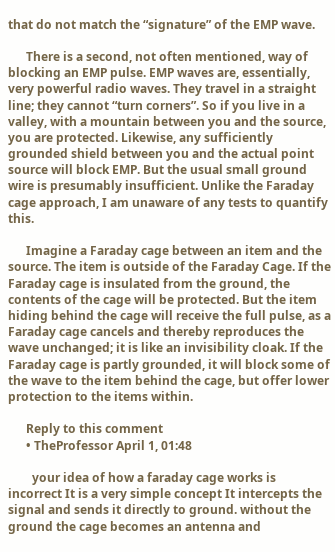that do not match the “signature” of the EMP wave.

      There is a second, not often mentioned, way of blocking an EMP pulse. EMP waves are, essentially, very powerful radio waves. They travel in a straight line; they cannot “turn corners”. So if you live in a valley, with a mountain between you and the source, you are protected. Likewise, any sufficiently grounded shield between you and the actual point source will block EMP. But the usual small ground wire is presumably insufficient. Unlike the Faraday cage approach, I am unaware of any tests to quantify this.

      Imagine a Faraday cage between an item and the source. The item is outside of the Faraday Cage. If the Faraday cage is insulated from the ground, the contents of the cage will be protected. But the item hiding behind the cage will receive the full pulse, as a Faraday cage cancels and thereby reproduces the wave unchanged; it is like an invisibility cloak. If the Faraday cage is partly grounded, it will block some of the wave to the item behind the cage, but offer lower protection to the items within.

      Reply to this comment
      • TheProfessor April 1, 01:48

        your idea of how a faraday cage works is incorrect It is a very simple concept It intercepts the signal and sends it directly to ground. without the ground the cage becomes an antenna and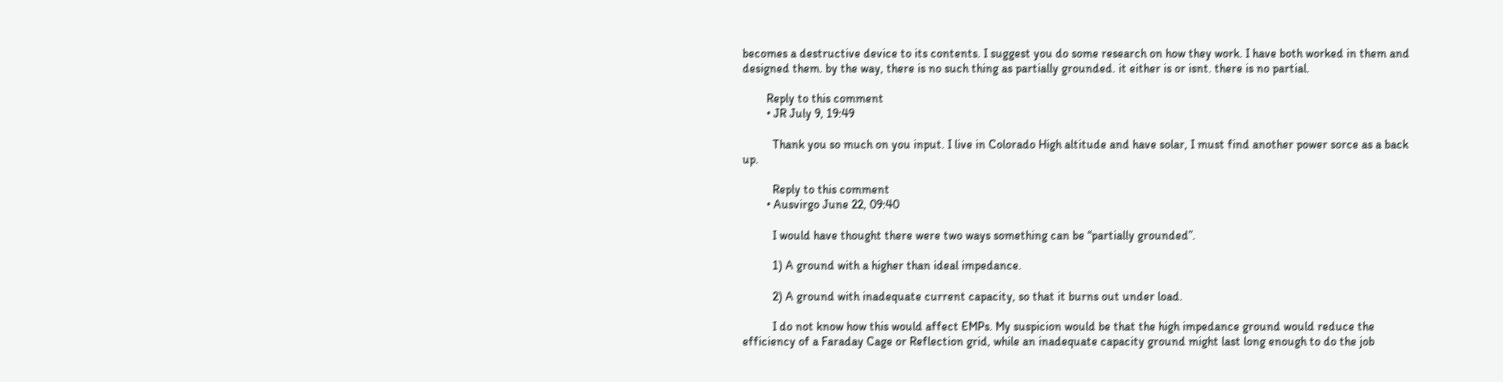becomes a destructive device to its contents. I suggest you do some research on how they work. I have both worked in them and designed them. by the way, there is no such thing as partially grounded. it either is or isnt. there is no partial.

        Reply to this comment
        • JR July 9, 19:49

          Thank you so much on you input. I live in Colorado High altitude and have solar, I must find another power sorce as a back up.

          Reply to this comment
        • Ausvirgo June 22, 09:40

          I would have thought there were two ways something can be “partially grounded”.

          1) A ground with a higher than ideal impedance.

          2) A ground with inadequate current capacity, so that it burns out under load.

          I do not know how this would affect EMPs. My suspicion would be that the high impedance ground would reduce the efficiency of a Faraday Cage or Reflection grid, while an inadequate capacity ground might last long enough to do the job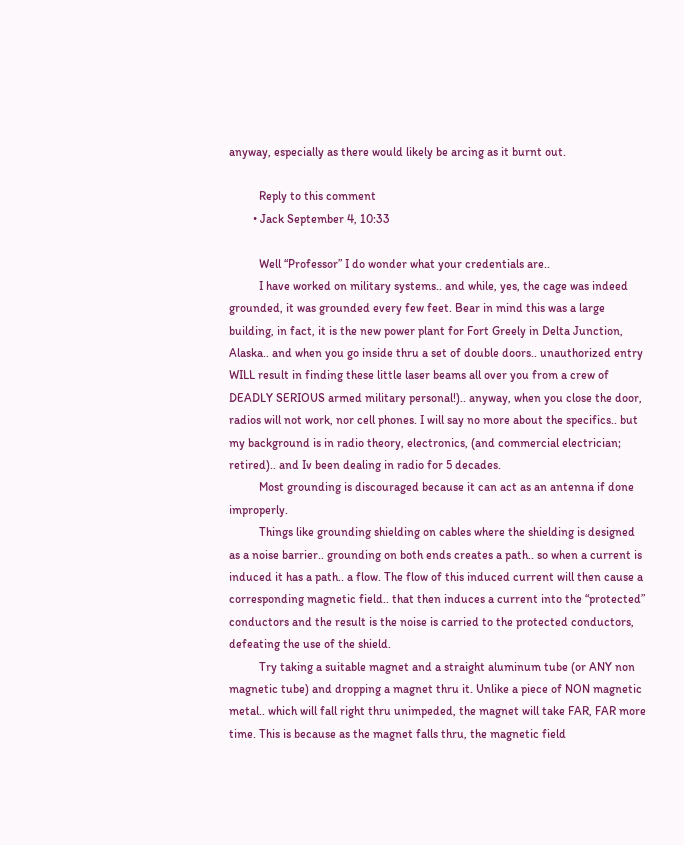anyway, especially as there would likely be arcing as it burnt out.

          Reply to this comment
        • Jack September 4, 10:33

          Well “Professor” I do wonder what your credentials are..
          I have worked on military systems.. and while, yes, the cage was indeed grounded, it was grounded every few feet. Bear in mind this was a large building, in fact, it is the new power plant for Fort Greely in Delta Junction, Alaska.. and when you go inside thru a set of double doors.. unauthorized entry WILL result in finding these little laser beams all over you from a crew of DEADLY SERIOUS armed military personal!).. anyway, when you close the door, radios will not work, nor cell phones. I will say no more about the specifics.. but my background is in radio theory, electronics, (and commercial electrician; retired).. and Iv been dealing in radio for 5 decades.
          Most grounding is discouraged because it can act as an antenna if done improperly.
          Things like grounding shielding on cables where the shielding is designed as a noise barrier.. grounding on both ends creates a path.. so when a current is induced it has a path.. a flow. The flow of this induced current will then cause a corresponding magnetic field.. that then induces a current into the “protected” conductors and the result is the noise is carried to the protected conductors, defeating the use of the shield.
          Try taking a suitable magnet and a straight aluminum tube (or ANY non magnetic tube) and dropping a magnet thru it. Unlike a piece of NON magnetic metal.. which will fall right thru unimpeded, the magnet will take FAR, FAR more time. This is because as the magnet falls thru, the magnetic field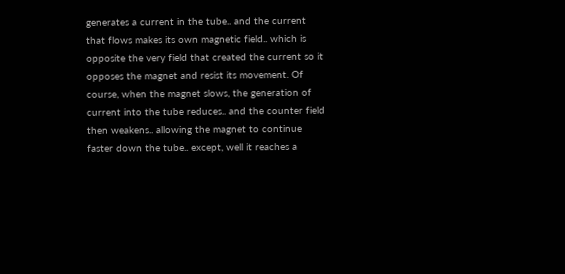generates a current in the tube.. and the current that flows makes its own magnetic field.. which is opposite the very field that created the current so it opposes the magnet and resist its movement. Of course, when the magnet slows, the generation of current into the tube reduces.. and the counter field then weakens.. allowing the magnet to continue faster down the tube.. except, well it reaches a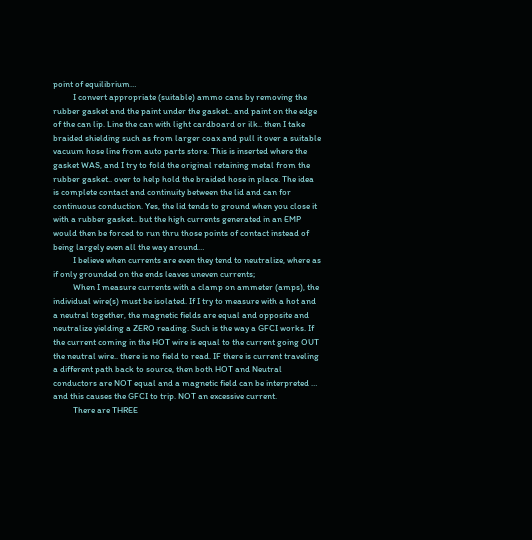point of equilibrium…
          I convert appropriate (suitable) ammo cans by removing the rubber gasket and the paint under the gasket.. and paint on the edge of the can lip. Line the can with light cardboard or ilk.. then I take braided shielding such as from larger coax and pull it over a suitable vacuum hose line from auto parts store. This is inserted where the gasket WAS, and I try to fold the original retaining metal from the rubber gasket.. over to help hold the braided hose in place. The idea is complete contact and continuity between the lid and can for continuous conduction. Yes, the lid tends to ground when you close it with a rubber gasket.. but the high currents generated in an EMP would then be forced to run thru those points of contact instead of being largely even all the way around…
          I believe when currents are even they tend to neutralize, where as if only grounded on the ends leaves uneven currents;
          When I measure currents with a clamp on ammeter (amps), the individual wire(s) must be isolated. If I try to measure with a hot and a neutral together, the magnetic fields are equal and opposite and neutralize yielding a ZERO reading. Such is the way a GFCI works. If the current coming in the HOT wire is equal to the current going OUT the neutral wire.. there is no field to read. IF there is current traveling a different path back to source, then both HOT and Neutral conductors are NOT equal and a magnetic field can be interpreted … and this causes the GFCI to trip. NOT an excessive current.
          There are THREE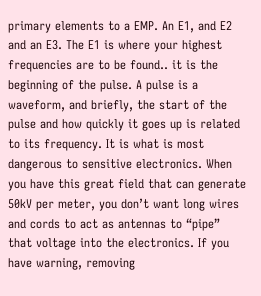primary elements to a EMP. An E1, and E2 and an E3. The E1 is where your highest frequencies are to be found.. it is the beginning of the pulse. A pulse is a waveform, and briefly, the start of the pulse and how quickly it goes up is related to its frequency. It is what is most dangerous to sensitive electronics. When you have this great field that can generate 50kV per meter, you don’t want long wires and cords to act as antennas to “pipe” that voltage into the electronics. If you have warning, removing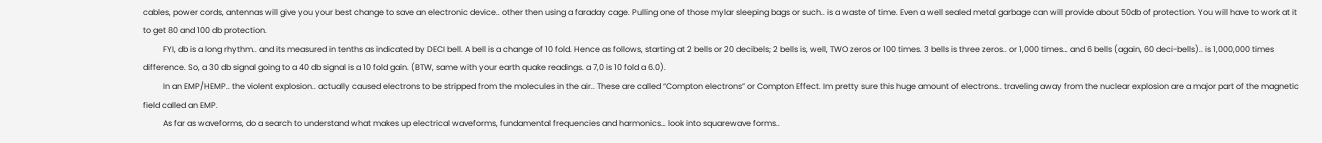cables, power cords, antennas will give you your best change to save an electronic device.. other then using a faraday cage. Pulling one of those mylar sleeping bags or such.. is a waste of time. Even a well sealed metal garbage can will provide about 50db of protection. You will have to work at it to get 80 and 100 db protection.
          FYI, db is a long rhythm.. and its measured in tenths as indicated by DECI bell. A bell is a change of 10 fold. Hence as follows, starting at 2 bells or 20 decibels; 2 bells is, well, TWO zeros or 100 times. 3 bells is three zeros.. or 1,000 times… and 6 bells (again, 60 deci-bells).. is 1,000,000 times difference. So, a 30 db signal going to a 40 db signal is a 10 fold gain. (BTW, same with your earth quake readings. a 7,0 is 10 fold a 6.0).
          In an EMP/HEMP.. the violent explosion.. actually caused electrons to be stripped from the molecules in the air.. These are called “Compton electrons” or Compton Effect. Im pretty sure this huge amount of electrons.. traveling away from the nuclear explosion are a major part of the magnetic field called an EMP.
          As far as waveforms, do a search to understand what makes up electrical waveforms, fundamental frequencies and harmonics… look into squarewave forms..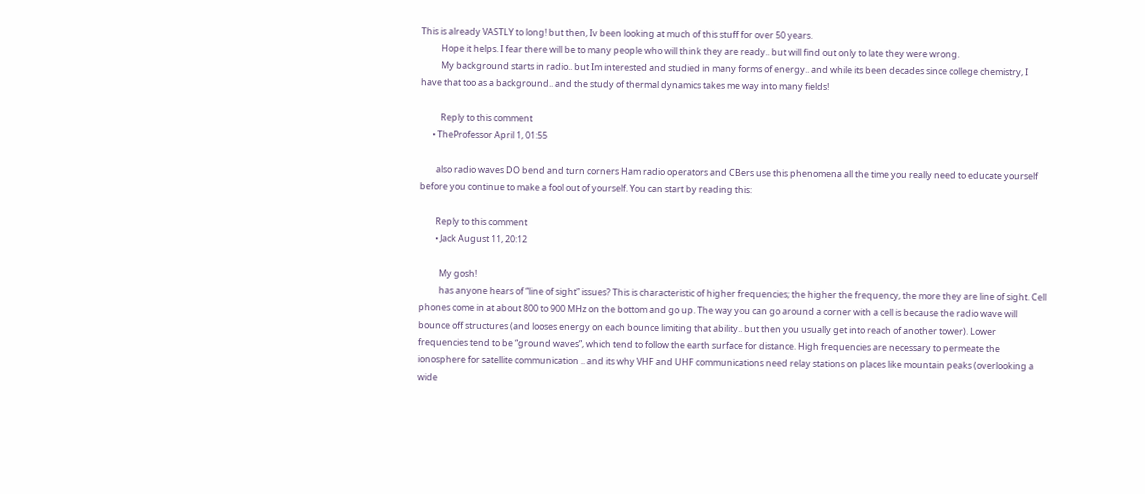This is already VASTLY to long! but then, Iv been looking at much of this stuff for over 50 years.
          Hope it helps. I fear there will be to many people who will think they are ready.. but will find out only to late they were wrong.
          My background starts in radio.. but Im interested and studied in many forms of energy.. and while its been decades since college chemistry, I have that too as a background.. and the study of thermal dynamics takes me way into many fields!

          Reply to this comment
      • TheProfessor April 1, 01:55

        also radio waves DO bend and turn corners Ham radio operators and CBers use this phenomena all the time you really need to educate yourself before you continue to make a fool out of yourself. You can start by reading this:

        Reply to this comment
        • Jack August 11, 20:12

          My gosh!
          has anyone hears of “line of sight” issues? This is characteristic of higher frequencies; the higher the frequency, the more they are line of sight. Cell phones come in at about 800 to 900 MHz on the bottom and go up. The way you can go around a corner with a cell is because the radio wave will bounce off structures (and looses energy on each bounce limiting that ability.. but then you usually get into reach of another tower). Lower frequencies tend to be “ground waves”, which tend to follow the earth surface for distance. High frequencies are necessary to permeate the ionosphere for satellite communication .. and its why VHF and UHF communications need relay stations on places like mountain peaks (overlooking a wide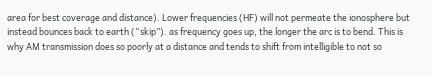area for best coverage and distance). Lower frequencies (HF) will not permeate the ionosphere but instead bounces back to earth (“skip”). as frequency goes up, the longer the arc is to bend. This is why AM transmission does so poorly at a distance and tends to shift from intelligible to not so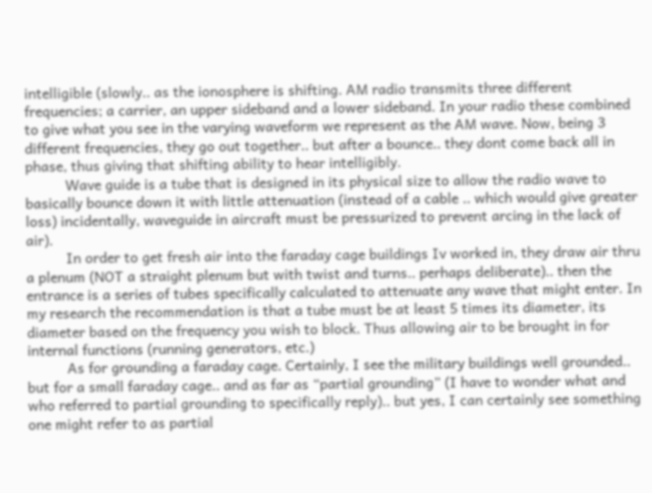intelligible (slowly.. as the ionosphere is shifting. AM radio transmits three different frequencies; a carrier, an upper sideband and a lower sideband. In your radio these combined to give what you see in the varying waveform we represent as the AM wave. Now, being 3 different frequencies, they go out together.. but after a bounce.. they dont come back all in phase, thus giving that shifting ability to hear intelligibly.
          Wave guide is a tube that is designed in its physical size to allow the radio wave to basically bounce down it with little attenuation (instead of a cable .. which would give greater loss) incidentally, waveguide in aircraft must be pressurized to prevent arcing in the lack of air).
          In order to get fresh air into the faraday cage buildings Iv worked in, they draw air thru a plenum (NOT a straight plenum but with twist and turns.. perhaps deliberate).. then the entrance is a series of tubes specifically calculated to attenuate any wave that might enter. In my research the recommendation is that a tube must be at least 5 times its diameter, its diameter based on the frequency you wish to block. Thus allowing air to be brought in for internal functions (running generators, etc.)
          As for grounding a faraday cage. Certainly, I see the military buildings well grounded.. but for a small faraday cage.. and as far as “partial grounding” (I have to wonder what and who referred to partial grounding to specifically reply).. but yes, I can certainly see something one might refer to as partial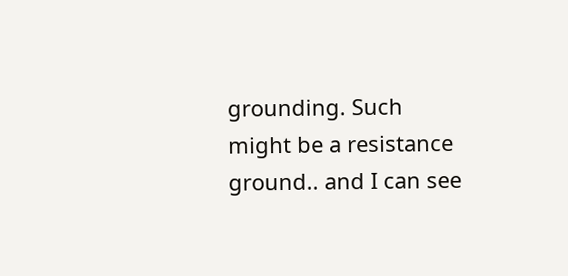grounding. Such might be a resistance ground.. and I can see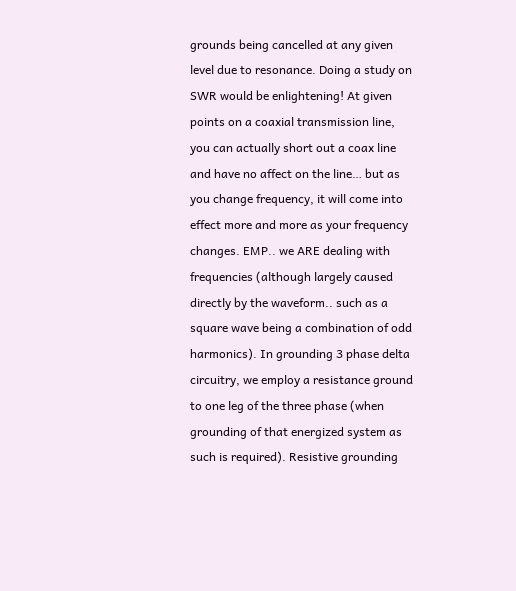grounds being cancelled at any given level due to resonance. Doing a study on SWR would be enlightening! At given points on a coaxial transmission line, you can actually short out a coax line and have no affect on the line… but as you change frequency, it will come into effect more and more as your frequency changes. EMP.. we ARE dealing with frequencies (although largely caused directly by the waveform.. such as a square wave being a combination of odd harmonics). In grounding 3 phase delta circuitry, we employ a resistance ground to one leg of the three phase (when grounding of that energized system as such is required). Resistive grounding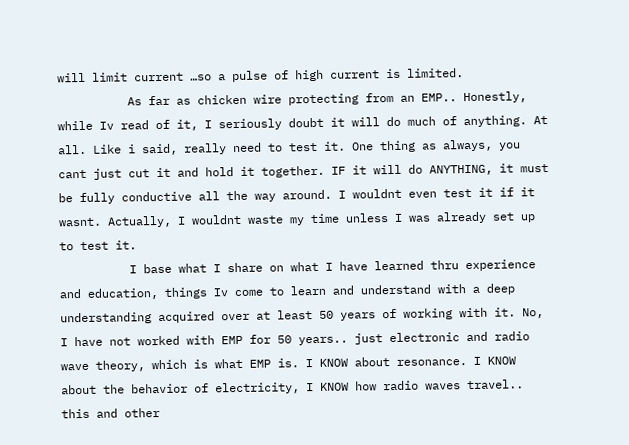will limit current …so a pulse of high current is limited.
          As far as chicken wire protecting from an EMP.. Honestly, while Iv read of it, I seriously doubt it will do much of anything. At all. Like i said, really need to test it. One thing as always, you cant just cut it and hold it together. IF it will do ANYTHING, it must be fully conductive all the way around. I wouldnt even test it if it wasnt. Actually, I wouldnt waste my time unless I was already set up to test it.
          I base what I share on what I have learned thru experience and education, things Iv come to learn and understand with a deep understanding acquired over at least 50 years of working with it. No, I have not worked with EMP for 50 years.. just electronic and radio wave theory, which is what EMP is. I KNOW about resonance. I KNOW about the behavior of electricity, I KNOW how radio waves travel.. this and other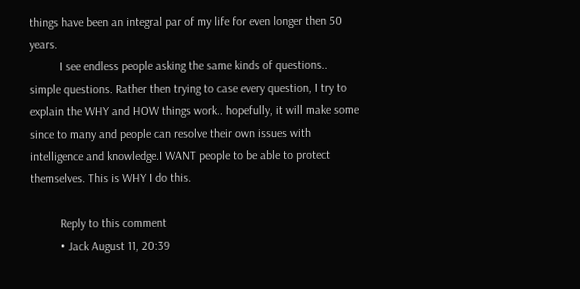things have been an integral par of my life for even longer then 50 years.
          I see endless people asking the same kinds of questions.. simple questions. Rather then trying to case every question, I try to explain the WHY and HOW things work.. hopefully, it will make some since to many and people can resolve their own issues with intelligence and knowledge.I WANT people to be able to protect themselves. This is WHY I do this.

          Reply to this comment
          • Jack August 11, 20:39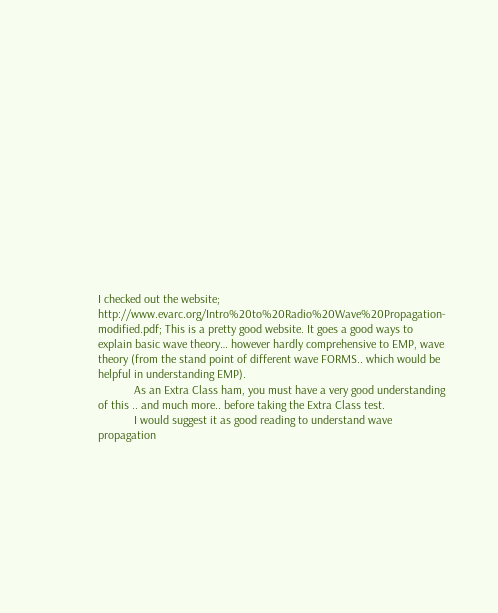I checked out the website; http://www.evarc.org/Intro%20to%20Radio%20Wave%20Propagation-modified.pdf; This is a pretty good website. It goes a good ways to explain basic wave theory… however hardly comprehensive to EMP, wave theory (from the stand point of different wave FORMS.. which would be helpful in understanding EMP).
            As an Extra Class ham, you must have a very good understanding of this .. and much more.. before taking the Extra Class test.
            I would suggest it as good reading to understand wave propagation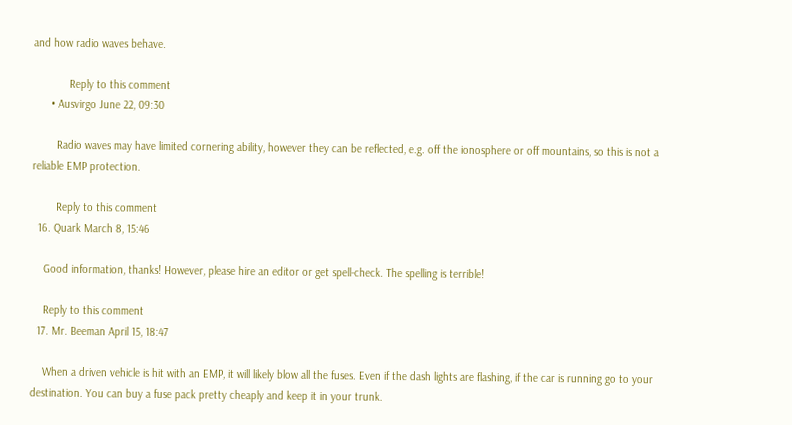and how radio waves behave.

            Reply to this comment
      • Ausvirgo June 22, 09:30

        Radio waves may have limited cornering ability, however they can be reflected, e.g. off the ionosphere or off mountains, so this is not a reliable EMP protection.

        Reply to this comment
  16. Quark March 8, 15:46

    Good information, thanks! However, please hire an editor or get spell-check. The spelling is terrible!

    Reply to this comment
  17. Mr. Beeman April 15, 18:47

    When a driven vehicle is hit with an EMP, it will likely blow all the fuses. Even if the dash lights are flashing, if the car is running go to your destination. You can buy a fuse pack pretty cheaply and keep it in your trunk.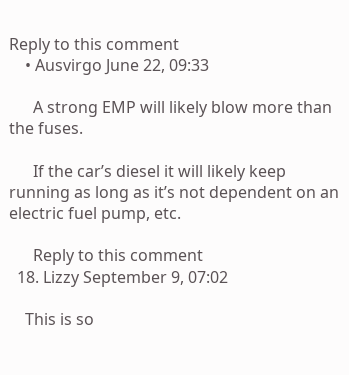Reply to this comment
    • Ausvirgo June 22, 09:33

      A strong EMP will likely blow more than the fuses.

      If the car’s diesel it will likely keep running as long as it’s not dependent on an electric fuel pump, etc.

      Reply to this comment
  18. Lizzy September 9, 07:02

    This is so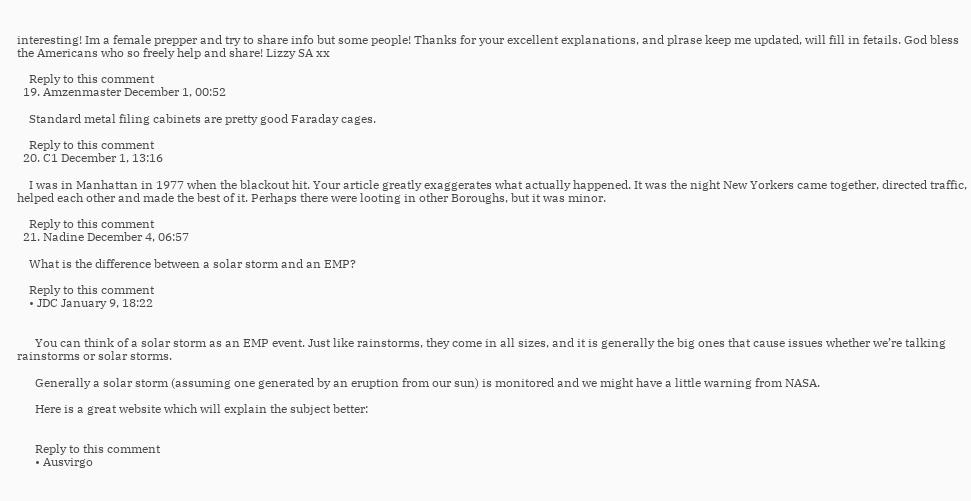interesting! Im a female prepper and try to share info but some people! Thanks for your excellent explanations, and plrase keep me updated, will fill in fetails. God bless the Americans who so freely help and share! Lizzy SA xx

    Reply to this comment
  19. Amzenmaster December 1, 00:52

    Standard metal filing cabinets are pretty good Faraday cages.

    Reply to this comment
  20. C1 December 1, 13:16

    I was in Manhattan in 1977 when the blackout hit. Your article greatly exaggerates what actually happened. It was the night New Yorkers came together, directed traffic, helped each other and made the best of it. Perhaps there were looting in other Boroughs, but it was minor.

    Reply to this comment
  21. Nadine December 4, 06:57

    What is the difference between a solar storm and an EMP?

    Reply to this comment
    • JDC January 9, 18:22


      You can think of a solar storm as an EMP event. Just like rainstorms, they come in all sizes, and it is generally the big ones that cause issues whether we’re talking rainstorms or solar storms.

      Generally a solar storm (assuming one generated by an eruption from our sun) is monitored and we might have a little warning from NASA.

      Here is a great website which will explain the subject better:


      Reply to this comment
      • Ausvirgo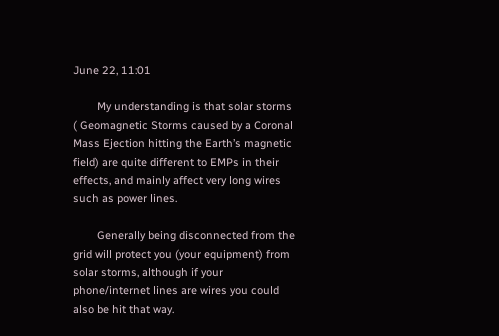June 22, 11:01

        My understanding is that solar storms ( Geomagnetic Storms caused by a Coronal Mass Ejection hitting the Earth’s magnetic field) are quite different to EMPs in their effects, and mainly affect very long wires such as power lines.

        Generally being disconnected from the grid will protect you (your equipment) from solar storms, although if your phone/internet lines are wires you could also be hit that way.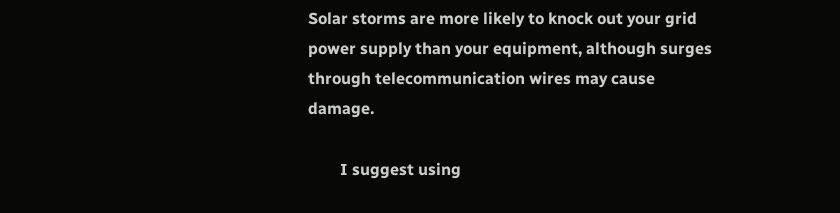Solar storms are more likely to knock out your grid power supply than your equipment, although surges through telecommunication wires may cause damage.

        I suggest using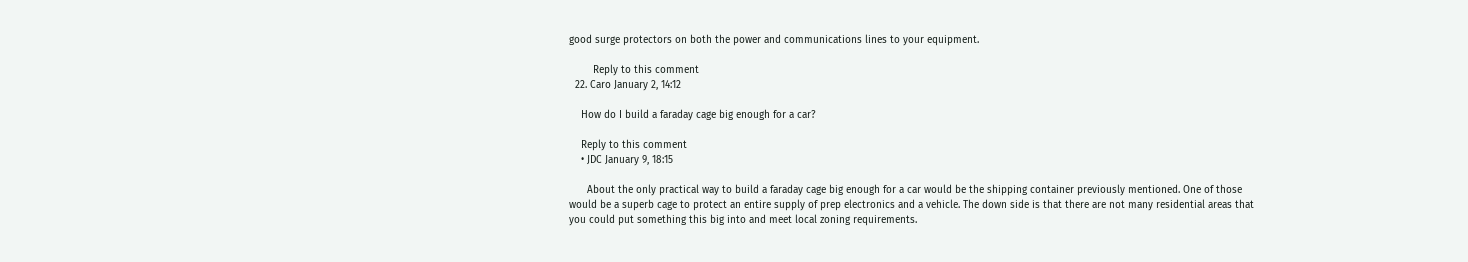good surge protectors on both the power and communications lines to your equipment.

        Reply to this comment
  22. Caro January 2, 14:12

    How do I build a faraday cage big enough for a car?

    Reply to this comment
    • JDC January 9, 18:15

      About the only practical way to build a faraday cage big enough for a car would be the shipping container previously mentioned. One of those would be a superb cage to protect an entire supply of prep electronics and a vehicle. The down side is that there are not many residential areas that you could put something this big into and meet local zoning requirements.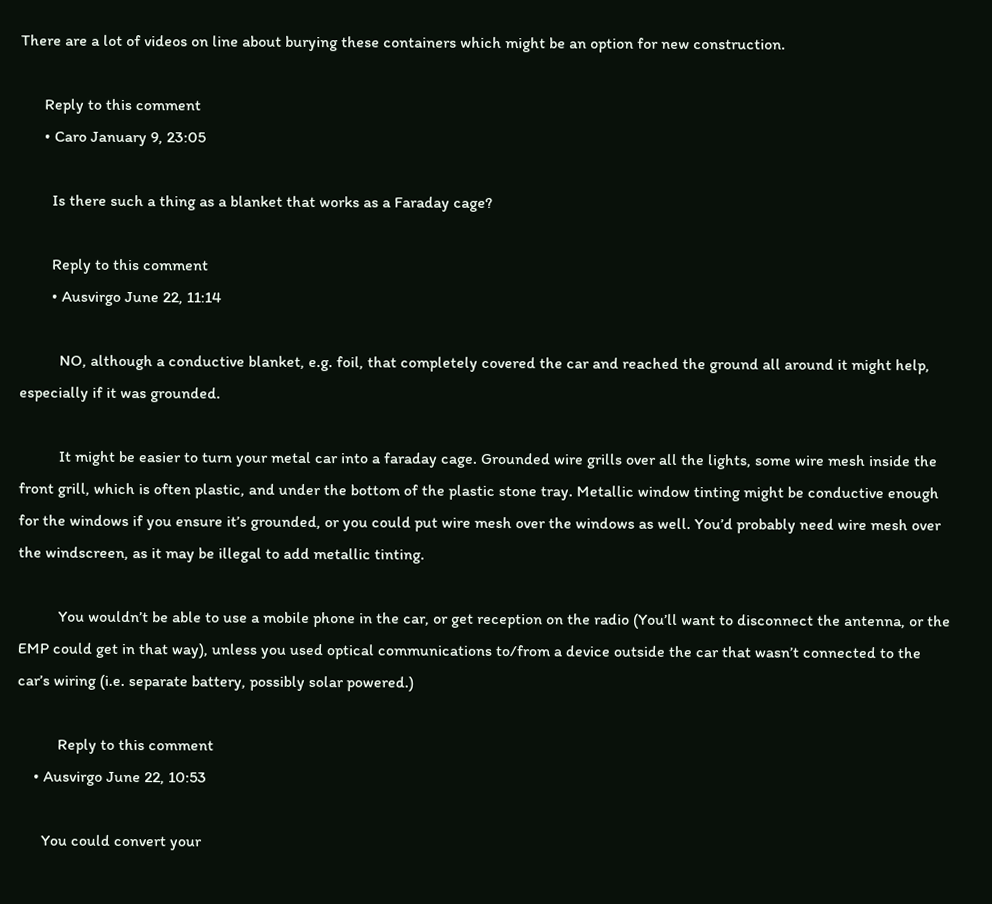There are a lot of videos on line about burying these containers which might be an option for new construction.

      Reply to this comment
      • Caro January 9, 23:05

        Is there such a thing as a blanket that works as a Faraday cage?

        Reply to this comment
        • Ausvirgo June 22, 11:14

          NO, although a conductive blanket, e.g. foil, that completely covered the car and reached the ground all around it might help, especially if it was grounded.

          It might be easier to turn your metal car into a faraday cage. Grounded wire grills over all the lights, some wire mesh inside the front grill, which is often plastic, and under the bottom of the plastic stone tray. Metallic window tinting might be conductive enough for the windows if you ensure it’s grounded, or you could put wire mesh over the windows as well. You’d probably need wire mesh over the windscreen, as it may be illegal to add metallic tinting.

          You wouldn’t be able to use a mobile phone in the car, or get reception on the radio (You’ll want to disconnect the antenna, or the EMP could get in that way), unless you used optical communications to/from a device outside the car that wasn’t connected to the car’s wiring (i.e. separate battery, possibly solar powered.)

          Reply to this comment
    • Ausvirgo June 22, 10:53

      You could convert your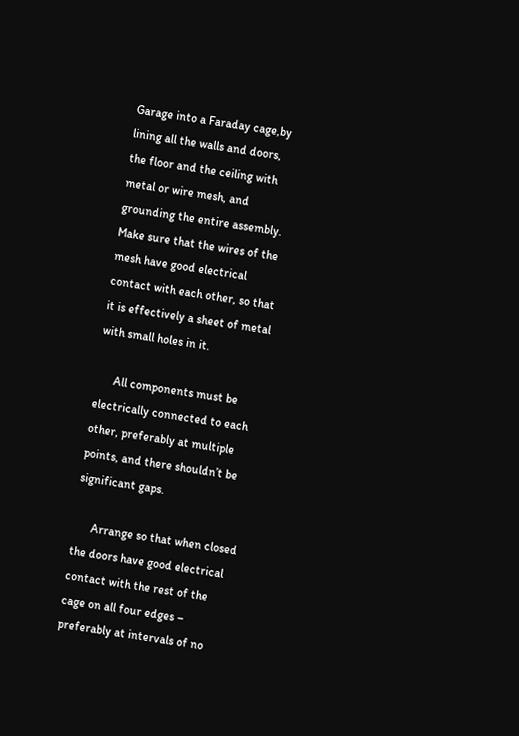Garage into a Faraday cage,by lining all the walls and doors, the floor and the ceiling with metal or wire mesh, and grounding the entire assembly. Make sure that the wires of the mesh have good electrical contact with each other, so that it is effectively a sheet of metal with small holes in it.

      All components must be electrically connected to each other, preferably at multiple points, and there shouldn’t be significant gaps.

      Arrange so that when closed the doors have good electrical contact with the rest of the cage on all four edges – preferably at intervals of no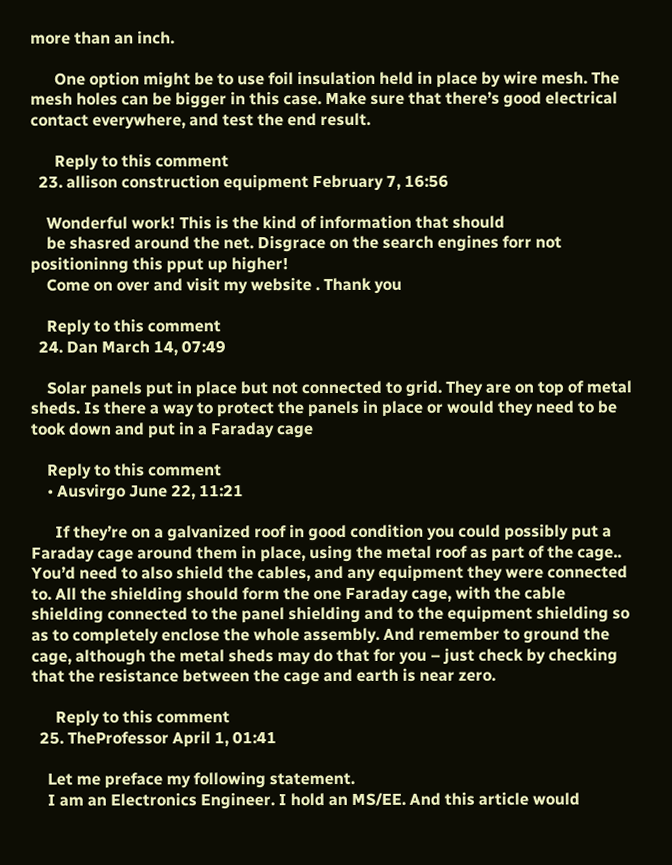more than an inch.

      One option might be to use foil insulation held in place by wire mesh. The mesh holes can be bigger in this case. Make sure that there’s good electrical contact everywhere, and test the end result.

      Reply to this comment
  23. allison construction equipment February 7, 16:56

    Wonderful work! This is the kind of information that should
    be shasred around the net. Disgrace on the search engines forr not positioninng this pput up higher!
    Come on over and visit my website . Thank you

    Reply to this comment
  24. Dan March 14, 07:49

    Solar panels put in place but not connected to grid. They are on top of metal sheds. Is there a way to protect the panels in place or would they need to be took down and put in a Faraday cage

    Reply to this comment
    • Ausvirgo June 22, 11:21

      If they’re on a galvanized roof in good condition you could possibly put a Faraday cage around them in place, using the metal roof as part of the cage.. You’d need to also shield the cables, and any equipment they were connected to. All the shielding should form the one Faraday cage, with the cable shielding connected to the panel shielding and to the equipment shielding so as to completely enclose the whole assembly. And remember to ground the cage, although the metal sheds may do that for you – just check by checking that the resistance between the cage and earth is near zero.

      Reply to this comment
  25. TheProfessor April 1, 01:41

    Let me preface my following statement.
    I am an Electronics Engineer. I hold an MS/EE. And this article would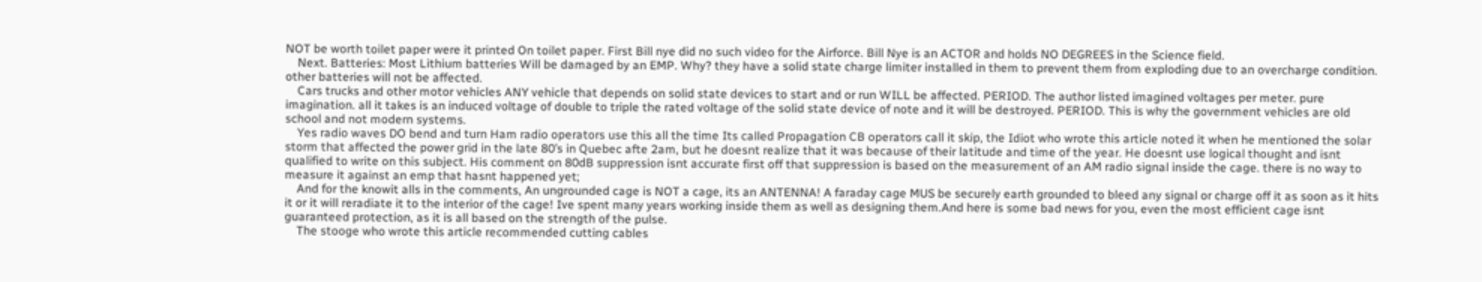NOT be worth toilet paper were it printed On toilet paper. First Bill nye did no such video for the Airforce. Bill Nye is an ACTOR and holds NO DEGREES in the Science field.
    Next. Batteries: Most Lithium batteries Will be damaged by an EMP. Why? they have a solid state charge limiter installed in them to prevent them from exploding due to an overcharge condition. other batteries will not be affected.
    Cars trucks and other motor vehicles ANY vehicle that depends on solid state devices to start and or run WILL be affected. PERIOD. The author listed imagined voltages per meter. pure imagination. all it takes is an induced voltage of double to triple the rated voltage of the solid state device of note and it will be destroyed. PERIOD. This is why the government vehicles are old school and not modern systems.
    Yes radio waves DO bend and turn Ham radio operators use this all the time Its called Propagation CB operators call it skip, the Idiot who wrote this article noted it when he mentioned the solar storm that affected the power grid in the late 80’s in Quebec afte 2am, but he doesnt realize that it was because of their latitude and time of the year. He doesnt use logical thought and isnt qualified to write on this subject. His comment on 80dB suppression isnt accurate first off that suppression is based on the measurement of an AM radio signal inside the cage. there is no way to measure it against an emp that hasnt happened yet;
    And for the knowit alls in the comments, An ungrounded cage is NOT a cage, its an ANTENNA! A faraday cage MUS be securely earth grounded to bleed any signal or charge off it as soon as it hits it or it will reradiate it to the interior of the cage! Ive spent many years working inside them as well as designing them.And here is some bad news for you, even the most efficient cage isnt guaranteed protection, as it is all based on the strength of the pulse.
    The stooge who wrote this article recommended cutting cables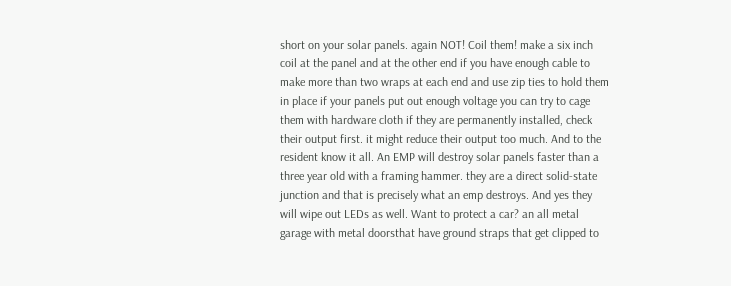short on your solar panels. again NOT! Coil them! make a six inch coil at the panel and at the other end if you have enough cable to make more than two wraps at each end and use zip ties to hold them in place if your panels put out enough voltage you can try to cage them with hardware cloth if they are permanently installed, check their output first. it might reduce their output too much. And to the resident know it all. An EMP will destroy solar panels faster than a three year old with a framing hammer. they are a direct solid-state junction and that is precisely what an emp destroys. And yes they will wipe out LEDs as well. Want to protect a car? an all metal garage with metal doorsthat have ground straps that get clipped to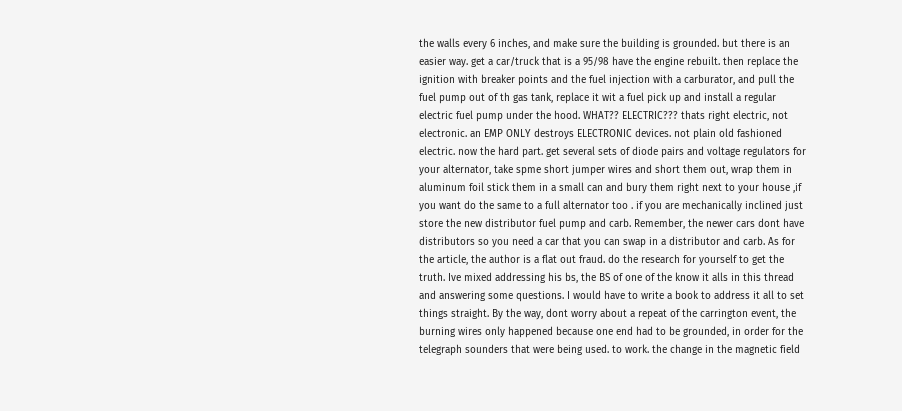the walls every 6 inches, and make sure the building is grounded. but there is an easier way. get a car/truck that is a 95/98 have the engine rebuilt. then replace the ignition with breaker points and the fuel injection with a carburator, and pull the fuel pump out of th gas tank, replace it wit a fuel pick up and install a regular electric fuel pump under the hood. WHAT?? ELECTRIC??? thats right electric, not electronic. an EMP ONLY destroys ELECTRONIC devices. not plain old fashioned electric. now the hard part. get several sets of diode pairs and voltage regulators for your alternator, take spme short jumper wires and short them out, wrap them in aluminum foil stick them in a small can and bury them right next to your house ,if you want do the same to a full alternator too . if you are mechanically inclined just store the new distributor fuel pump and carb. Remember, the newer cars dont have distributors so you need a car that you can swap in a distributor and carb. As for the article, the author is a flat out fraud. do the research for yourself to get the truth. Ive mixed addressing his bs, the BS of one of the know it alls in this thread and answering some questions. I would have to write a book to address it all to set things straight. By the way, dont worry about a repeat of the carrington event, the burning wires only happened because one end had to be grounded, in order for the telegraph sounders that were being used. to work. the change in the magnetic field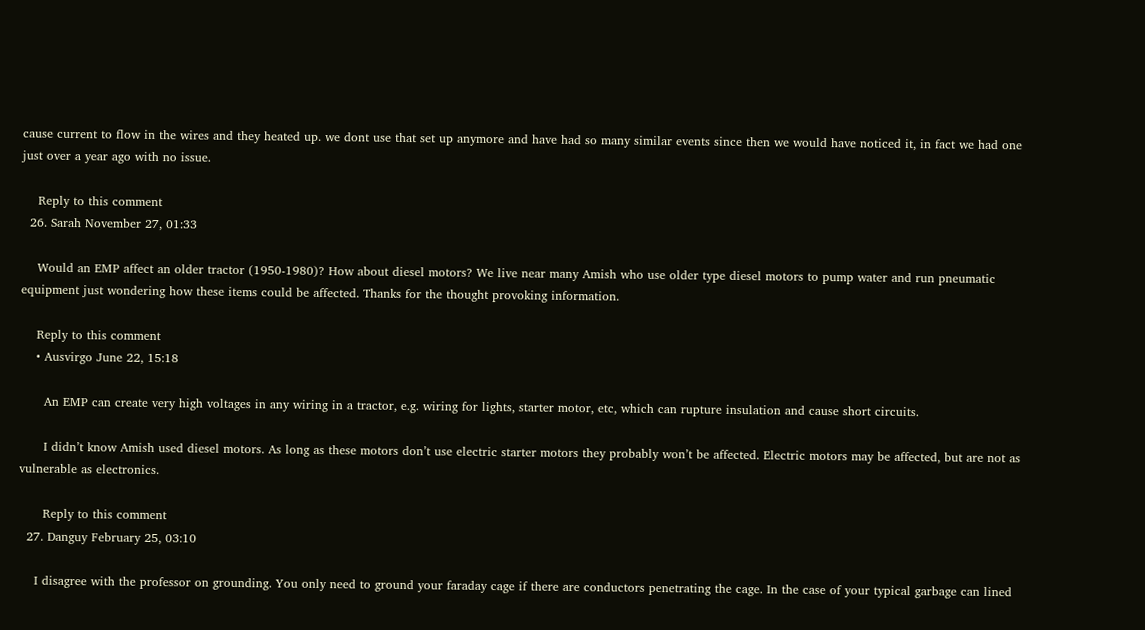cause current to flow in the wires and they heated up. we dont use that set up anymore and have had so many similar events since then we would have noticed it, in fact we had one just over a year ago with no issue.

    Reply to this comment
  26. Sarah November 27, 01:33

    Would an EMP affect an older tractor (1950-1980)? How about diesel motors? We live near many Amish who use older type diesel motors to pump water and run pneumatic equipment just wondering how these items could be affected. Thanks for the thought provoking information.

    Reply to this comment
    • Ausvirgo June 22, 15:18

      An EMP can create very high voltages in any wiring in a tractor, e.g. wiring for lights, starter motor, etc, which can rupture insulation and cause short circuits.

      I didn’t know Amish used diesel motors. As long as these motors don’t use electric starter motors they probably won’t be affected. Electric motors may be affected, but are not as vulnerable as electronics.

      Reply to this comment
  27. Danguy February 25, 03:10

    I disagree with the professor on grounding. You only need to ground your faraday cage if there are conductors penetrating the cage. In the case of your typical garbage can lined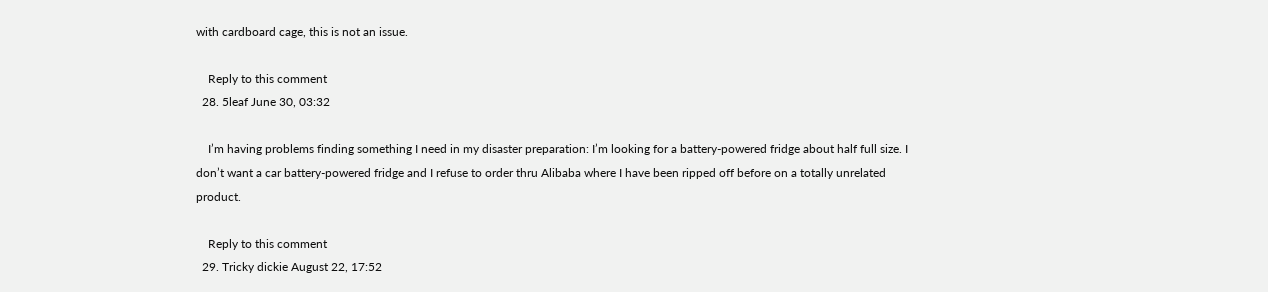with cardboard cage, this is not an issue.

    Reply to this comment
  28. 5leaf June 30, 03:32

    I’m having problems finding something I need in my disaster preparation: I’m looking for a battery-powered fridge about half full size. I don’t want a car battery-powered fridge and I refuse to order thru Alibaba where I have been ripped off before on a totally unrelated product.

    Reply to this comment
  29. Tricky dickie August 22, 17:52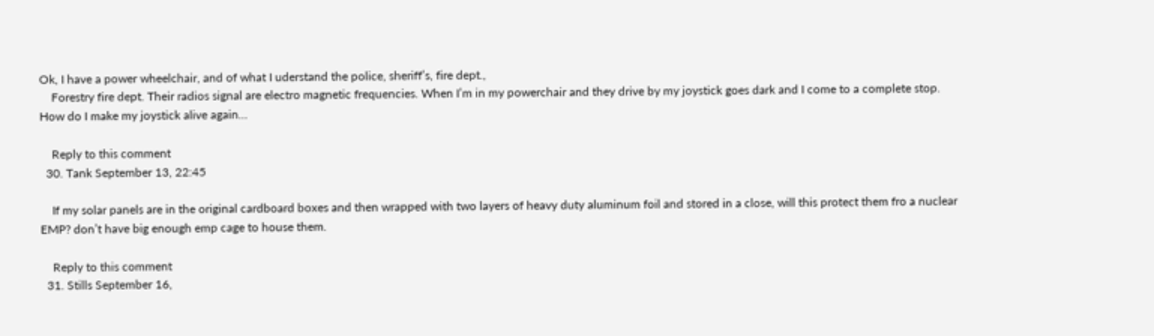Ok, I have a power wheelchair, and of what I uderstand the police, sheriff’s, fire dept.,
    Forestry fire dept. Their radios signal are electro magnetic frequencies. When I’m in my powerchair and they drive by my joystick goes dark and I come to a complete stop. How do I make my joystick alive again…

    Reply to this comment
  30. Tank September 13, 22:45

    If my solar panels are in the original cardboard boxes and then wrapped with two layers of heavy duty aluminum foil and stored in a close, will this protect them fro a nuclear EMP? don’t have big enough emp cage to house them.

    Reply to this comment
  31. Stills September 16,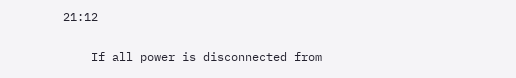21:12

    If all power is disconnected from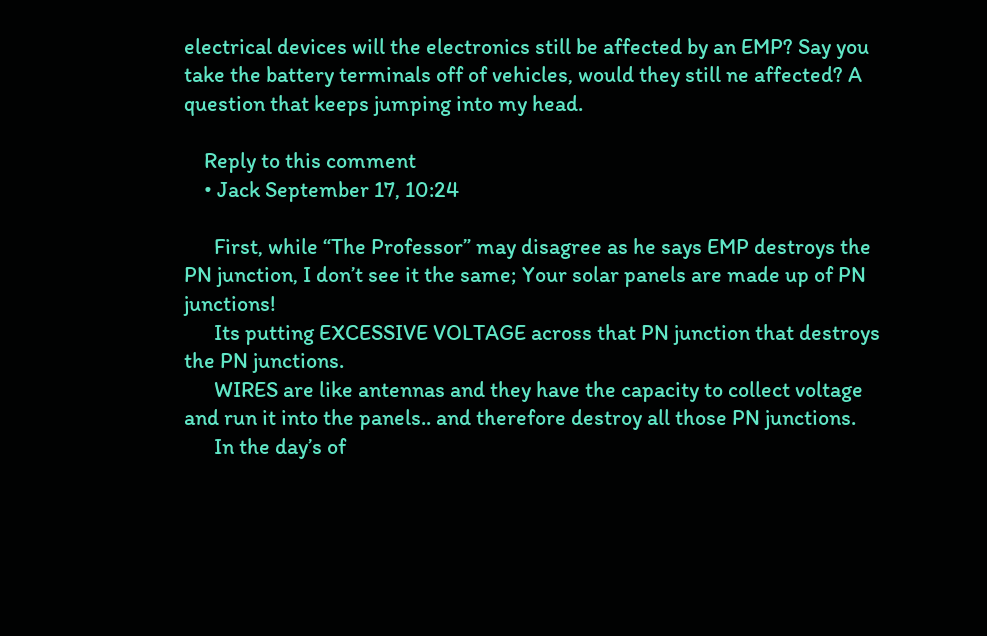electrical devices will the electronics still be affected by an EMP? Say you take the battery terminals off of vehicles, would they still ne affected? A question that keeps jumping into my head.

    Reply to this comment
    • Jack September 17, 10:24

      First, while “The Professor” may disagree as he says EMP destroys the PN junction, I don’t see it the same; Your solar panels are made up of PN junctions!
      Its putting EXCESSIVE VOLTAGE across that PN junction that destroys the PN junctions.
      WIRES are like antennas and they have the capacity to collect voltage and run it into the panels.. and therefore destroy all those PN junctions.
      In the day’s of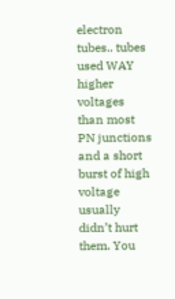electron tubes.. tubes used WAY higher voltages than most PN junctions and a short burst of high voltage usually didn’t hurt them. You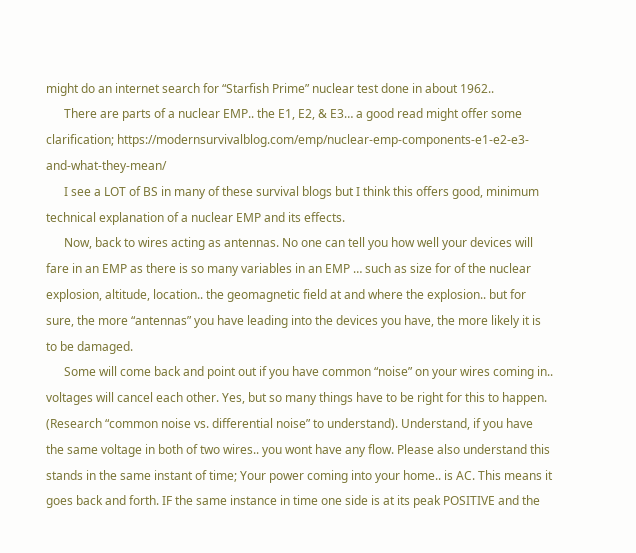might do an internet search for “Starfish Prime” nuclear test done in about 1962..
      There are parts of a nuclear EMP.. the E1, E2, & E3… a good read might offer some clarification; https://modernsurvivalblog.com/emp/nuclear-emp-components-e1-e2-e3-and-what-they-mean/
      I see a LOT of BS in many of these survival blogs but I think this offers good, minimum technical explanation of a nuclear EMP and its effects.
      Now, back to wires acting as antennas. No one can tell you how well your devices will fare in an EMP as there is so many variables in an EMP … such as size for of the nuclear explosion, altitude, location.. the geomagnetic field at and where the explosion.. but for sure, the more “antennas” you have leading into the devices you have, the more likely it is to be damaged.
      Some will come back and point out if you have common “noise” on your wires coming in.. voltages will cancel each other. Yes, but so many things have to be right for this to happen. (Research “common noise vs. differential noise” to understand). Understand, if you have the same voltage in both of two wires.. you wont have any flow. Please also understand this stands in the same instant of time; Your power coming into your home.. is AC. This means it goes back and forth. IF the same instance in time one side is at its peak POSITIVE and the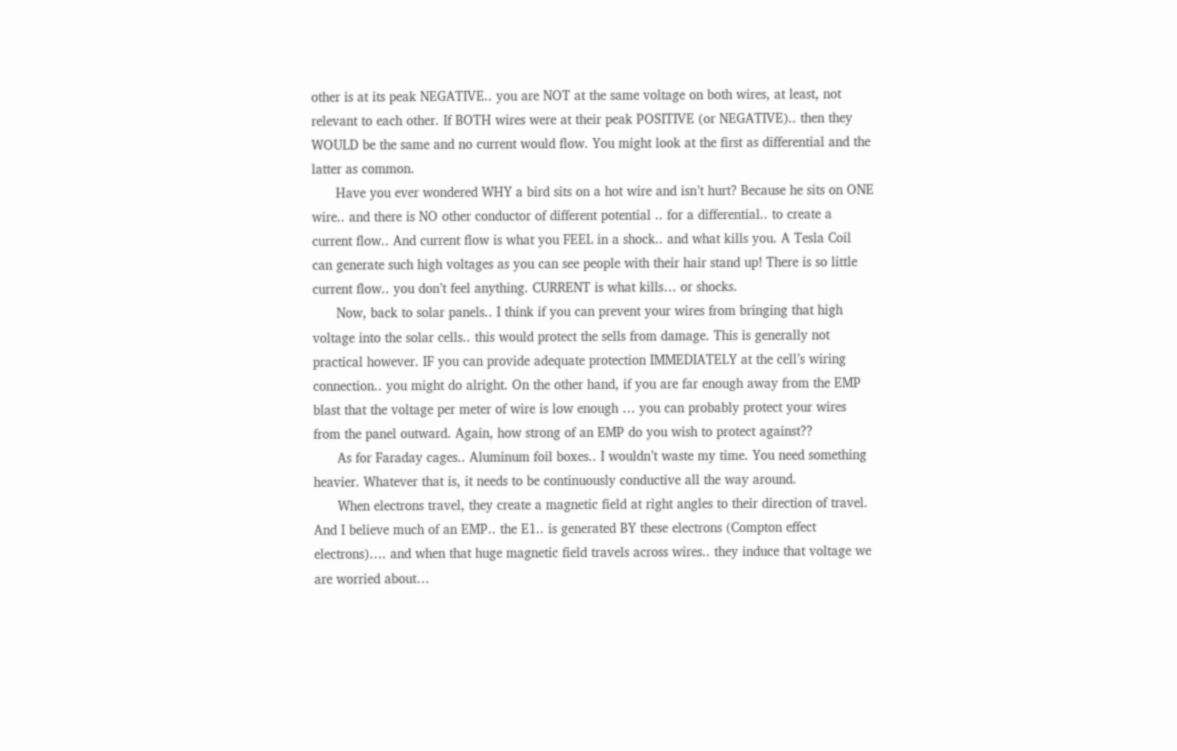other is at its peak NEGATIVE.. you are NOT at the same voltage on both wires, at least, not relevant to each other. If BOTH wires were at their peak POSITIVE (or NEGATIVE).. then they WOULD be the same and no current would flow. You might look at the first as differential and the latter as common.
      Have you ever wondered WHY a bird sits on a hot wire and isn’t hurt? Because he sits on ONE wire.. and there is NO other conductor of different potential .. for a differential.. to create a current flow.. And current flow is what you FEEL in a shock.. and what kills you. A Tesla Coil can generate such high voltages as you can see people with their hair stand up! There is so little current flow.. you don’t feel anything. CURRENT is what kills… or shocks.
      Now, back to solar panels.. I think if you can prevent your wires from bringing that high voltage into the solar cells.. this would protect the sells from damage. This is generally not practical however. IF you can provide adequate protection IMMEDIATELY at the cell’s wiring connection.. you might do alright. On the other hand, if you are far enough away from the EMP blast that the voltage per meter of wire is low enough … you can probably protect your wires from the panel outward. Again, how strong of an EMP do you wish to protect against??
      As for Faraday cages.. Aluminum foil boxes.. I wouldn’t waste my time. You need something heavier. Whatever that is, it needs to be continuously conductive all the way around.
      When electrons travel, they create a magnetic field at right angles to their direction of travel. And I believe much of an EMP.. the E1.. is generated BY these electrons (Compton effect electrons)…. and when that huge magnetic field travels across wires.. they induce that voltage we are worried about…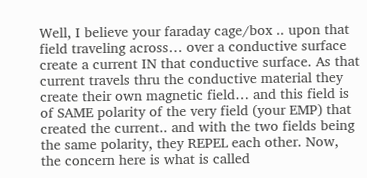Well, I believe your faraday cage/box .. upon that field traveling across… over a conductive surface create a current IN that conductive surface. As that current travels thru the conductive material they create their own magnetic field… and this field is of SAME polarity of the very field (your EMP) that created the current.. and with the two fields being the same polarity, they REPEL each other. Now, the concern here is what is called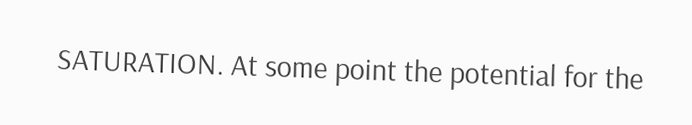SATURATION. At some point the potential for the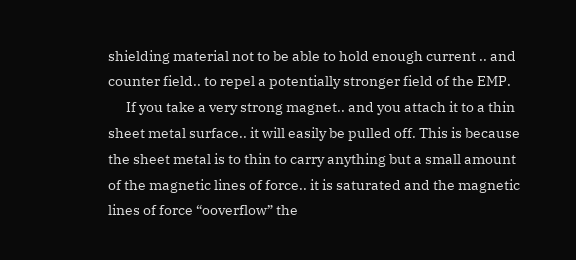shielding material not to be able to hold enough current .. and counter field.. to repel a potentially stronger field of the EMP.
      If you take a very strong magnet.. and you attach it to a thin sheet metal surface.. it will easily be pulled off. This is because the sheet metal is to thin to carry anything but a small amount of the magnetic lines of force.. it is saturated and the magnetic lines of force “ooverflow” the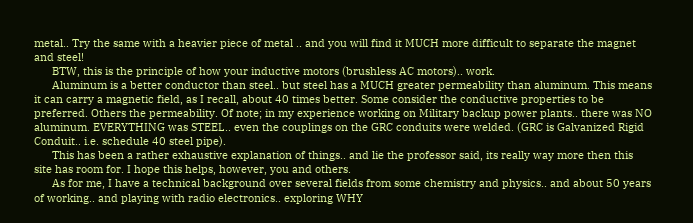metal.. Try the same with a heavier piece of metal .. and you will find it MUCH more difficult to separate the magnet and steel!
      BTW, this is the principle of how your inductive motors (brushless AC motors).. work.
      Aluminum is a better conductor than steel.. but steel has a MUCH greater permeability than aluminum. This means it can carry a magnetic field, as I recall, about 40 times better. Some consider the conductive properties to be preferred. Others the permeability. Of note; in my experience working on Military backup power plants.. there was NO aluminum. EVERYTHING was STEEL.. even the couplings on the GRC conduits were welded. (GRC is Galvanized Rigid Conduit.. i.e. schedule 40 steel pipe).
      This has been a rather exhaustive explanation of things.. and lie the professor said, its really way more then this site has room for. I hope this helps, however, you and others.
      As for me, I have a technical background over several fields from some chemistry and physics.. and about 50 years of working.. and playing with radio electronics.. exploring WHY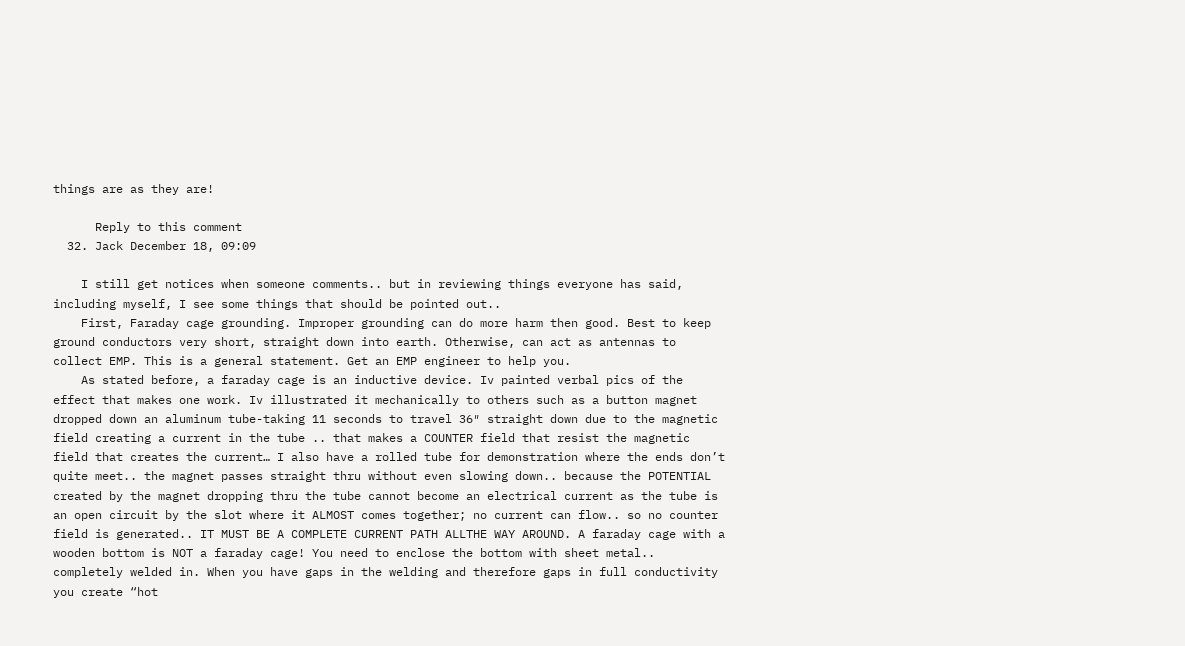things are as they are!

      Reply to this comment
  32. Jack December 18, 09:09

    I still get notices when someone comments.. but in reviewing things everyone has said, including myself, I see some things that should be pointed out..
    First, Faraday cage grounding. Improper grounding can do more harm then good. Best to keep ground conductors very short, straight down into earth. Otherwise, can act as antennas to collect EMP. This is a general statement. Get an EMP engineer to help you.
    As stated before, a faraday cage is an inductive device. Iv painted verbal pics of the effect that makes one work. Iv illustrated it mechanically to others such as a button magnet dropped down an aluminum tube-taking 11 seconds to travel 36″ straight down due to the magnetic field creating a current in the tube .. that makes a COUNTER field that resist the magnetic field that creates the current… I also have a rolled tube for demonstration where the ends don’t quite meet.. the magnet passes straight thru without even slowing down.. because the POTENTIAL created by the magnet dropping thru the tube cannot become an electrical current as the tube is an open circuit by the slot where it ALMOST comes together; no current can flow.. so no counter field is generated.. IT MUST BE A COMPLETE CURRENT PATH ALLTHE WAY AROUND. A faraday cage with a wooden bottom is NOT a faraday cage! You need to enclose the bottom with sheet metal.. completely welded in. When you have gaps in the welding and therefore gaps in full conductivity you create “hot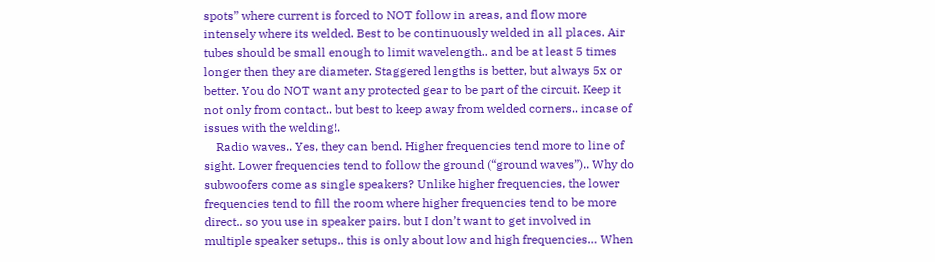spots” where current is forced to NOT follow in areas, and flow more intensely where its welded. Best to be continuously welded in all places. Air tubes should be small enough to limit wavelength.. and be at least 5 times longer then they are diameter. Staggered lengths is better, but always 5x or better. You do NOT want any protected gear to be part of the circuit. Keep it not only from contact.. but best to keep away from welded corners.. incase of issues with the welding!.
    Radio waves.. Yes, they can bend. Higher frequencies tend more to line of sight. Lower frequencies tend to follow the ground (“ground waves”).. Why do subwoofers come as single speakers? Unlike higher frequencies, the lower frequencies tend to fill the room where higher frequencies tend to be more direct.. so you use in speaker pairs. but I don’t want to get involved in multiple speaker setups.. this is only about low and high frequencies… When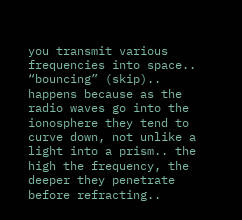you transmit various frequencies into space.. “bouncing” (skip).. happens because as the radio waves go into the ionosphere they tend to curve down, not unlike a light into a prism.. the high the frequency, the deeper they penetrate before refracting..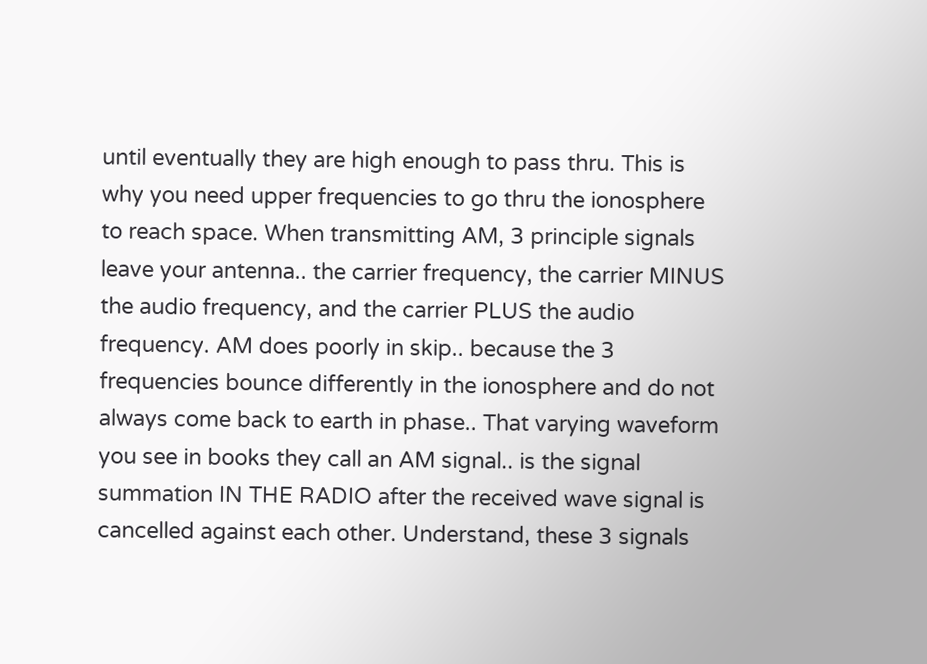until eventually they are high enough to pass thru. This is why you need upper frequencies to go thru the ionosphere to reach space. When transmitting AM, 3 principle signals leave your antenna.. the carrier frequency, the carrier MINUS the audio frequency, and the carrier PLUS the audio frequency. AM does poorly in skip.. because the 3 frequencies bounce differently in the ionosphere and do not always come back to earth in phase.. That varying waveform you see in books they call an AM signal.. is the signal summation IN THE RADIO after the received wave signal is cancelled against each other. Understand, these 3 signals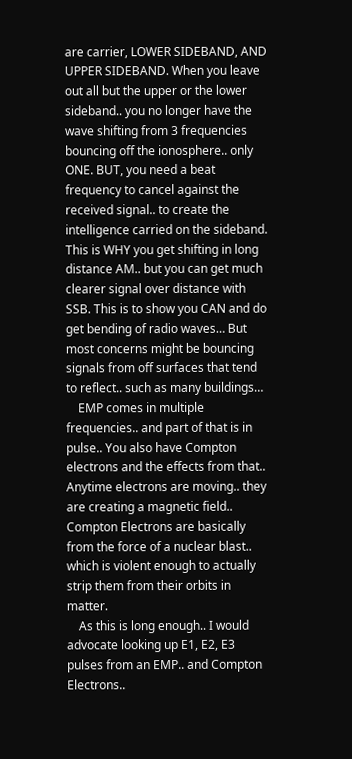are carrier, LOWER SIDEBAND, AND UPPER SIDEBAND. When you leave out all but the upper or the lower sideband.. you no longer have the wave shifting from 3 frequencies bouncing off the ionosphere.. only ONE. BUT, you need a beat frequency to cancel against the received signal.. to create the intelligence carried on the sideband. This is WHY you get shifting in long distance AM.. but you can get much clearer signal over distance with SSB. This is to show you CAN and do get bending of radio waves… But most concerns might be bouncing signals from off surfaces that tend to reflect.. such as many buildings…
    EMP comes in multiple frequencies.. and part of that is in pulse.. You also have Compton electrons and the effects from that.. Anytime electrons are moving.. they are creating a magnetic field.. Compton Electrons are basically from the force of a nuclear blast.. which is violent enough to actually strip them from their orbits in matter.
    As this is long enough.. I would advocate looking up E1, E2, E3 pulses from an EMP.. and Compton Electrons..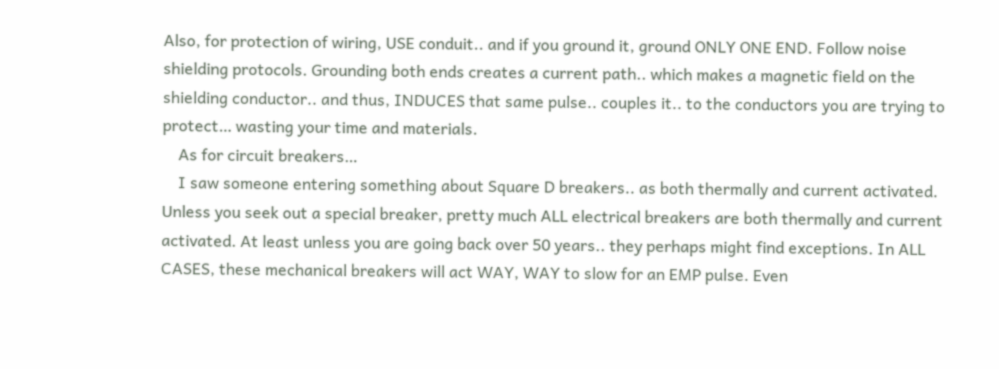Also, for protection of wiring, USE conduit.. and if you ground it, ground ONLY ONE END. Follow noise shielding protocols. Grounding both ends creates a current path.. which makes a magnetic field on the shielding conductor.. and thus, INDUCES that same pulse.. couples it.. to the conductors you are trying to protect… wasting your time and materials.
    As for circuit breakers…
    I saw someone entering something about Square D breakers.. as both thermally and current activated. Unless you seek out a special breaker, pretty much ALL electrical breakers are both thermally and current activated. At least unless you are going back over 50 years.. they perhaps might find exceptions. In ALL CASES, these mechanical breakers will act WAY, WAY to slow for an EMP pulse. Even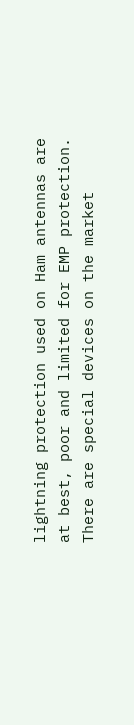lightning protection used on Ham antennas are at best, poor and limited for EMP protection. There are special devices on the market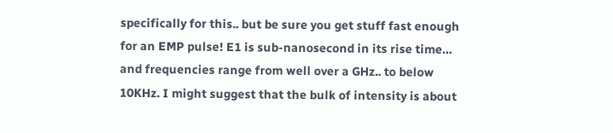specifically for this.. but be sure you get stuff fast enough for an EMP pulse! E1 is sub-nanosecond in its rise time… and frequencies range from well over a GHz.. to below 10KHz. I might suggest that the bulk of intensity is about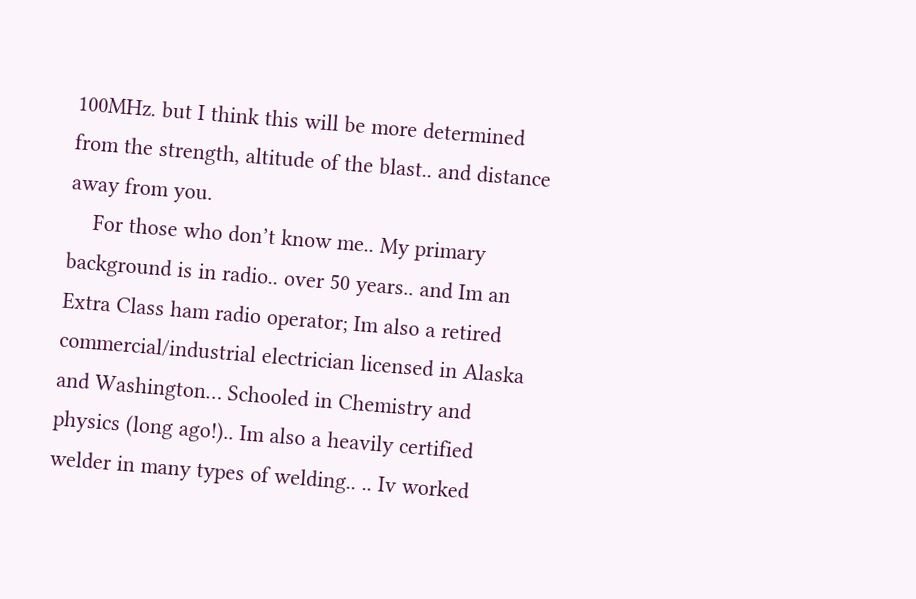100MHz. but I think this will be more determined from the strength, altitude of the blast.. and distance away from you.
    For those who don’t know me.. My primary background is in radio.. over 50 years.. and Im an Extra Class ham radio operator; Im also a retired commercial/industrial electrician licensed in Alaska and Washington… Schooled in Chemistry and physics (long ago!).. Im also a heavily certified welder in many types of welding.. .. Iv worked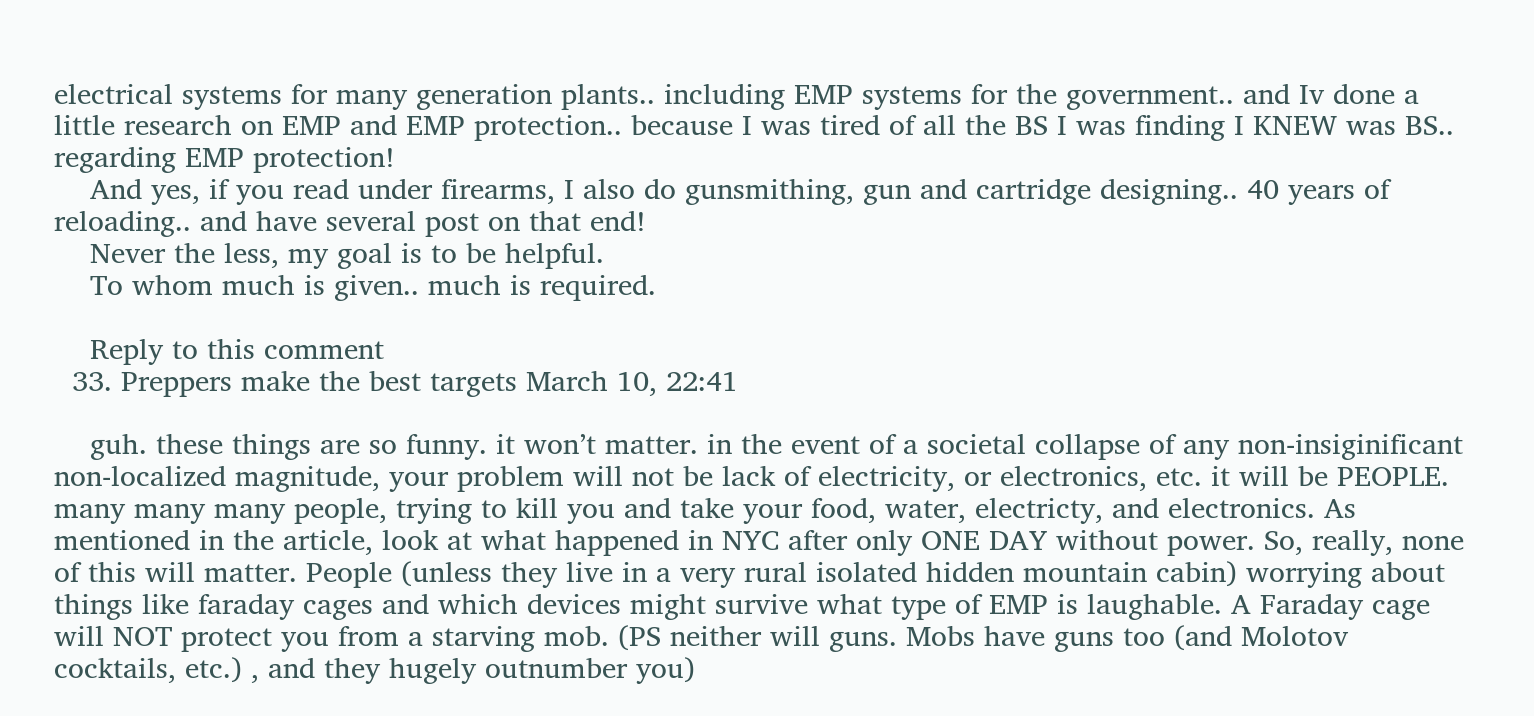electrical systems for many generation plants.. including EMP systems for the government.. and Iv done a little research on EMP and EMP protection.. because I was tired of all the BS I was finding I KNEW was BS.. regarding EMP protection!
    And yes, if you read under firearms, I also do gunsmithing, gun and cartridge designing.. 40 years of reloading.. and have several post on that end!
    Never the less, my goal is to be helpful.
    To whom much is given.. much is required.

    Reply to this comment
  33. Preppers make the best targets March 10, 22:41

    guh. these things are so funny. it won’t matter. in the event of a societal collapse of any non-insiginificant non-localized magnitude, your problem will not be lack of electricity, or electronics, etc. it will be PEOPLE. many many many people, trying to kill you and take your food, water, electricty, and electronics. As mentioned in the article, look at what happened in NYC after only ONE DAY without power. So, really, none of this will matter. People (unless they live in a very rural isolated hidden mountain cabin) worrying about things like faraday cages and which devices might survive what type of EMP is laughable. A Faraday cage will NOT protect you from a starving mob. (PS neither will guns. Mobs have guns too (and Molotov cocktails, etc.) , and they hugely outnumber you)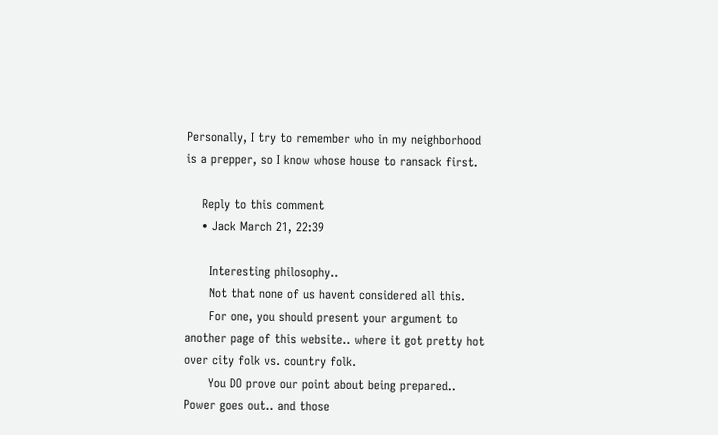Personally, I try to remember who in my neighborhood is a prepper, so I know whose house to ransack first.

    Reply to this comment
    • Jack March 21, 22:39

      Interesting philosophy..
      Not that none of us havent considered all this.
      For one, you should present your argument to another page of this website.. where it got pretty hot over city folk vs. country folk.
      You DO prove our point about being prepared.. Power goes out.. and those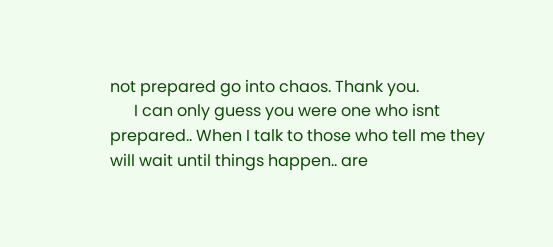not prepared go into chaos. Thank you.
      I can only guess you were one who isnt prepared.. When I talk to those who tell me they will wait until things happen.. are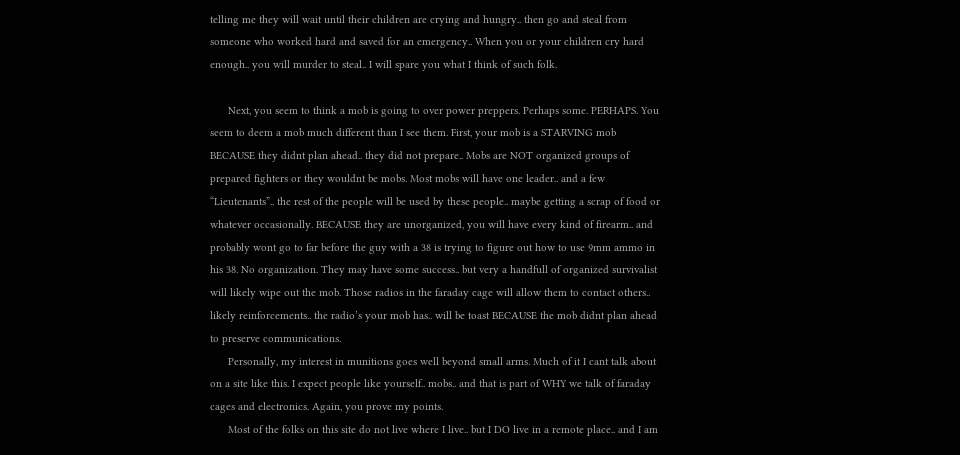telling me they will wait until their children are crying and hungry.. then go and steal from someone who worked hard and saved for an emergency.. When you or your children cry hard enough.. you will murder to steal.. I will spare you what I think of such folk.

      Next, you seem to think a mob is going to over power preppers. Perhaps some. PERHAPS. You seem to deem a mob much different than I see them. First, your mob is a STARVING mob BECAUSE they didnt plan ahead.. they did not prepare.. Mobs are NOT organized groups of prepared fighters or they wouldnt be mobs. Most mobs will have one leader.. and a few “Lieutenants”.. the rest of the people will be used by these people.. maybe getting a scrap of food or whatever occasionally. BECAUSE they are unorganized, you will have every kind of firearm.. and probably wont go to far before the guy with a 38 is trying to figure out how to use 9mm ammo in his 38. No organization. They may have some success.. but very a handfull of organized survivalist will likely wipe out the mob. Those radios in the faraday cage will allow them to contact others.. likely reinforcements.. the radio’s your mob has.. will be toast BECAUSE the mob didnt plan ahead to preserve communications.
      Personally, my interest in munitions goes well beyond small arms. Much of it I cant talk about on a site like this. I expect people like yourself.. mobs.. and that is part of WHY we talk of faraday cages and electronics. Again, you prove my points.
      Most of the folks on this site do not live where I live.. but I DO live in a remote place.. and I am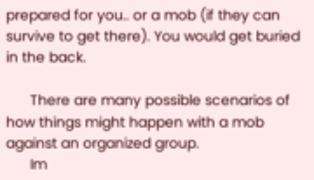prepared for you.. or a mob (if they can survive to get there). You would get buried in the back.

      There are many possible scenarios of how things might happen with a mob against an organized group.
      Im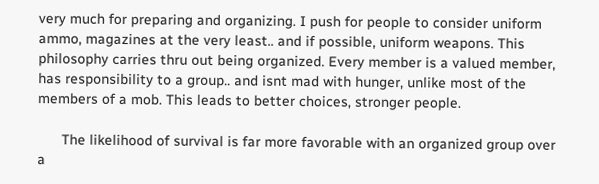very much for preparing and organizing. I push for people to consider uniform ammo, magazines at the very least.. and if possible, uniform weapons. This philosophy carries thru out being organized. Every member is a valued member, has responsibility to a group.. and isnt mad with hunger, unlike most of the members of a mob. This leads to better choices, stronger people.

      The likelihood of survival is far more favorable with an organized group over a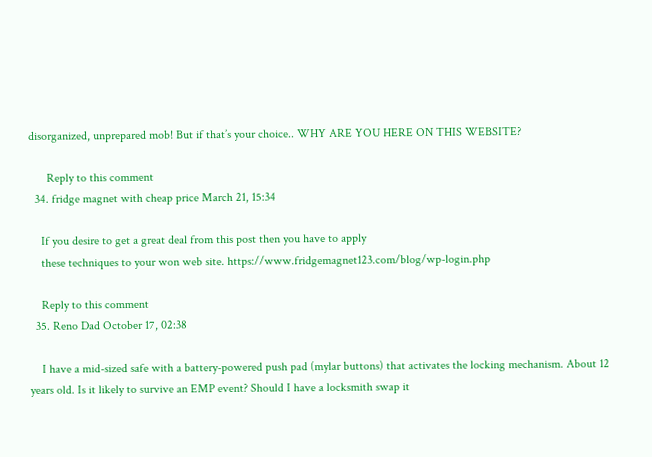disorganized, unprepared mob! But if that’s your choice.. WHY ARE YOU HERE ON THIS WEBSITE?

      Reply to this comment
  34. fridge magnet with cheap price March 21, 15:34

    If you desire to get a great deal from this post then you have to apply
    these techniques to your won web site. https://www.fridgemagnet123.com/blog/wp-login.php

    Reply to this comment
  35. Reno Dad October 17, 02:38

    I have a mid-sized safe with a battery-powered push pad (mylar buttons) that activates the locking mechanism. About 12 years old. Is it likely to survive an EMP event? Should I have a locksmith swap it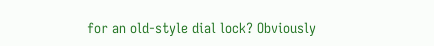for an old-style dial lock? Obviously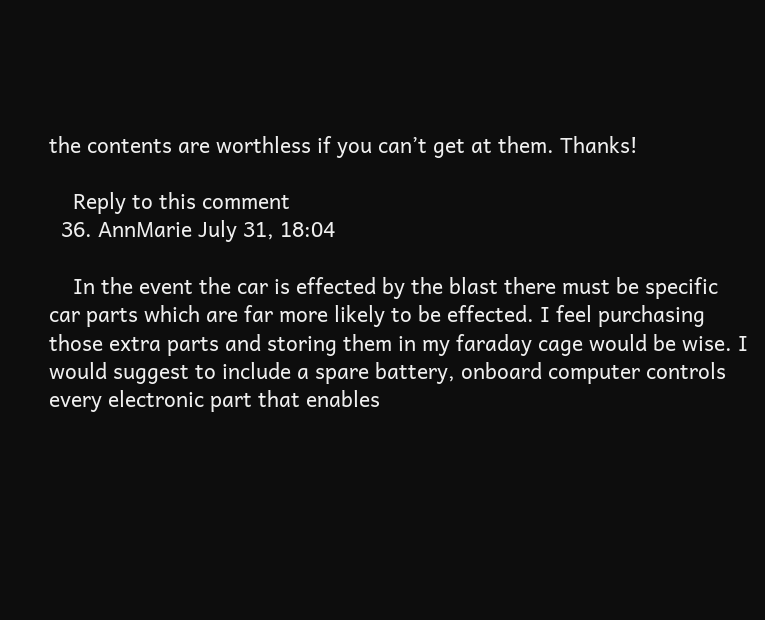the contents are worthless if you can’t get at them. Thanks!

    Reply to this comment
  36. AnnMarie July 31, 18:04

    In the event the car is effected by the blast there must be specific car parts which are far more likely to be effected. I feel purchasing those extra parts and storing them in my faraday cage would be wise. I would suggest to include a spare battery, onboard computer controls every electronic part that enables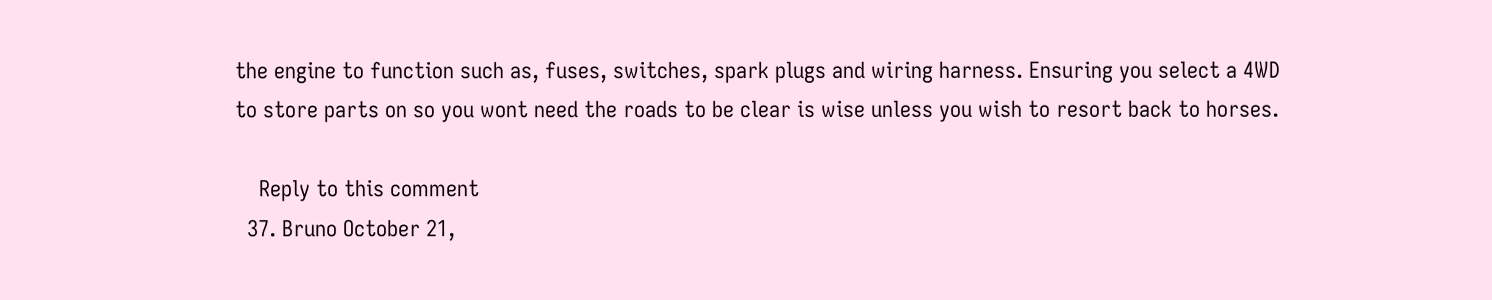the engine to function such as, fuses, switches, spark plugs and wiring harness. Ensuring you select a 4WD to store parts on so you wont need the roads to be clear is wise unless you wish to resort back to horses.

    Reply to this comment
  37. Bruno October 21,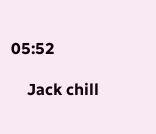05:52

    Jack chill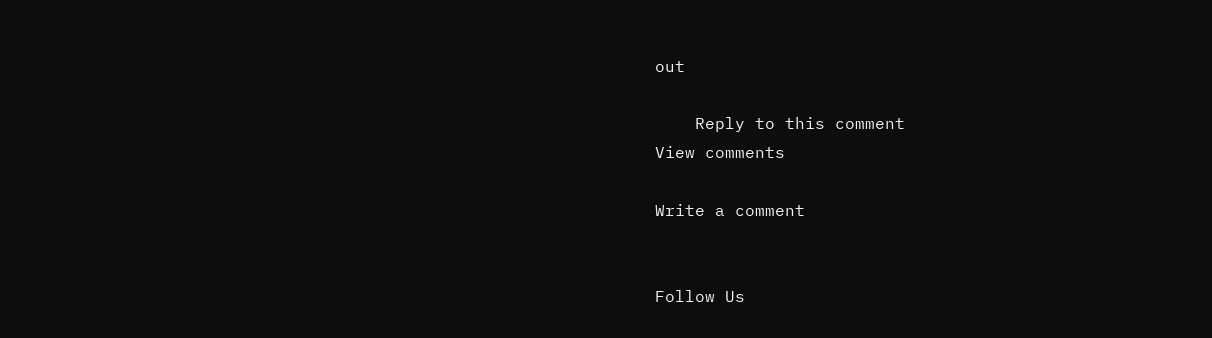out

    Reply to this comment
View comments

Write a comment


Follow Us